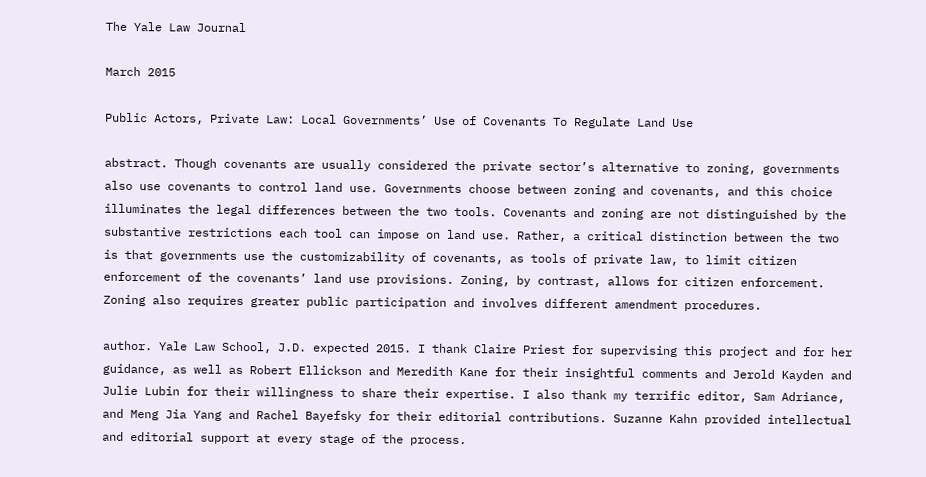The Yale Law Journal

March 2015

Public Actors, Private Law: Local Governments’ Use of Covenants To Regulate Land Use

abstract. Though covenants are usually considered the private sector’s alternative to zoning, governments also use covenants to control land use. Governments choose between zoning and covenants, and this choice illuminates the legal differences between the two tools. Covenants and zoning are not distinguished by the substantive restrictions each tool can impose on land use. Rather, a critical distinction between the two is that governments use the customizability of covenants, as tools of private law, to limit citizen enforcement of the covenants’ land use provisions. Zoning, by contrast, allows for citizen enforcement. Zoning also requires greater public participation and involves different amendment procedures.

author. Yale Law School, J.D. expected 2015. I thank Claire Priest for supervising this project and for her guidance, as well as Robert Ellickson and Meredith Kane for their insightful comments and Jerold Kayden and Julie Lubin for their willingness to share their expertise. I also thank my terrific editor, Sam Adriance, and Meng Jia Yang and Rachel Bayefsky for their editorial contributions. Suzanne Kahn provided intellectual and editorial support at every stage of the process.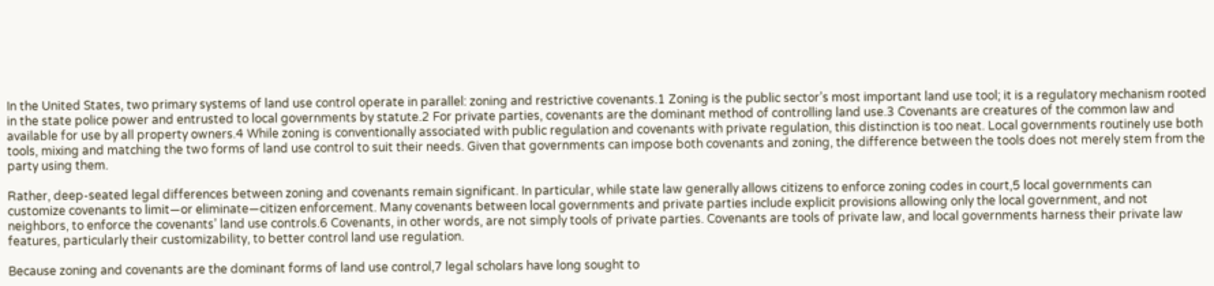In the United States, two primary systems of land use control operate in parallel: zoning and restrictive covenants.1 Zoning is the public sector’s most important land use tool; it is a regulatory mechanism rooted in the state police power and entrusted to local governments by statute.2 For private parties, covenants are the dominant method of controlling land use.3 Covenants are creatures of the common law and available for use by all property owners.4 While zoning is conventionally associated with public regulation and covenants with private regulation, this distinction is too neat. Local governments routinely use both tools, mixing and matching the two forms of land use control to suit their needs. Given that governments can impose both covenants and zoning, the difference between the tools does not merely stem from the party using them.

Rather, deep-seated legal differences between zoning and covenants remain significant. In particular, while state law generally allows citizens to enforce zoning codes in court,5 local governments can customize covenants to limit—or eliminate—citizen enforcement. Many covenants between local governments and private parties include explicit provisions allowing only the local government, and not neighbors, to enforce the covenants’ land use controls.6 Covenants, in other words, are not simply tools of private parties. Covenants are tools of private law, and local governments harness their private law features, particularly their customizability, to better control land use regulation.

Because zoning and covenants are the dominant forms of land use control,7 legal scholars have long sought to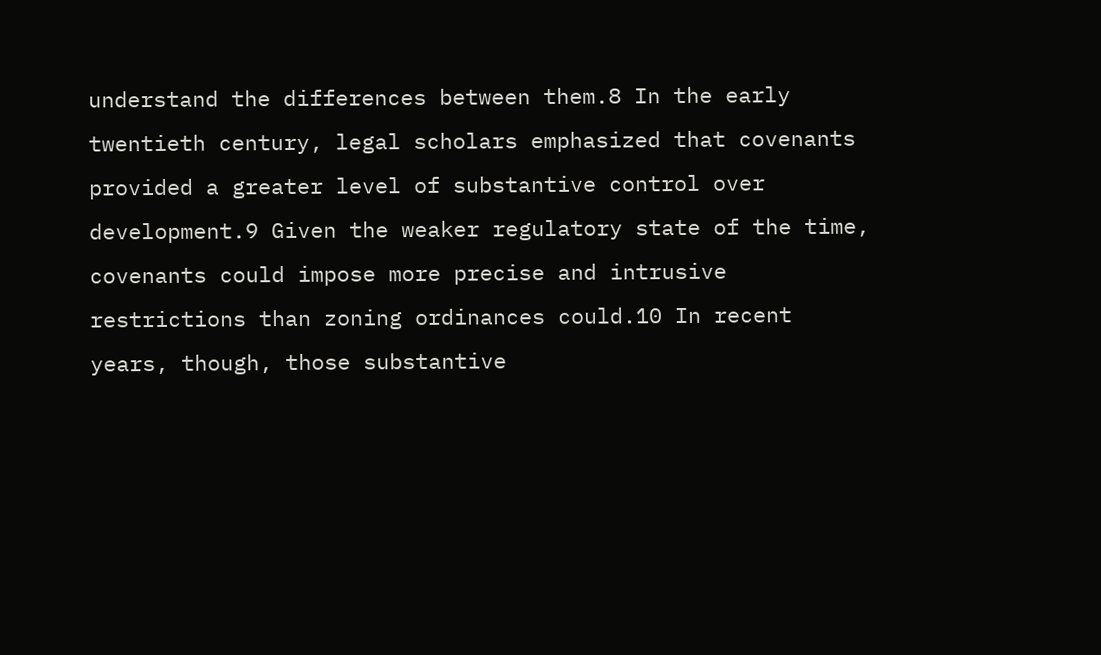understand the differences between them.8 In the early twentieth century, legal scholars emphasized that covenants provided a greater level of substantive control over development.9 Given the weaker regulatory state of the time, covenants could impose more precise and intrusive restrictions than zoning ordinances could.10 In recent years, though, those substantive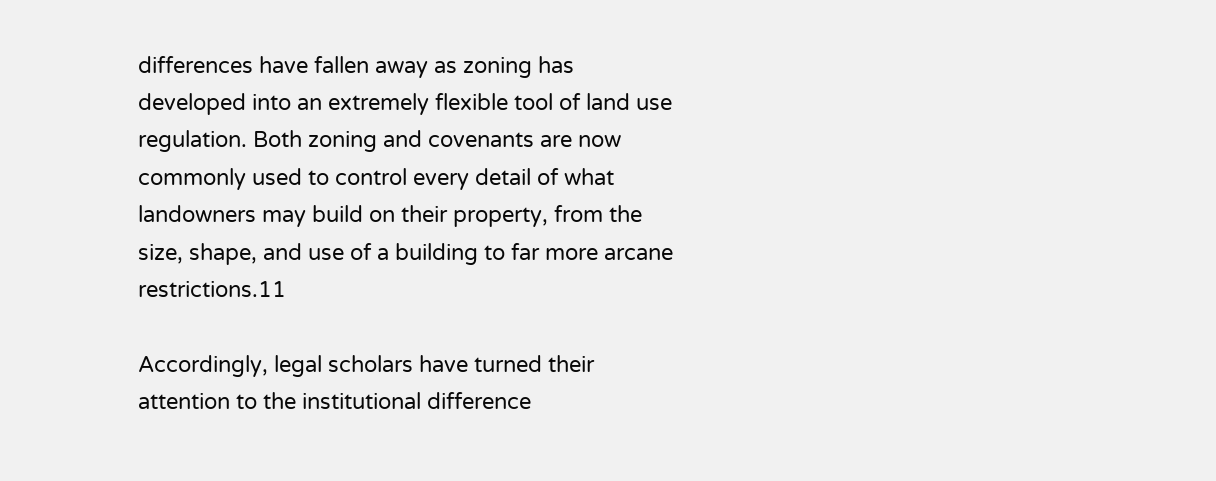differences have fallen away as zoning has developed into an extremely flexible tool of land use regulation. Both zoning and covenants are now commonly used to control every detail of what landowners may build on their property, from the size, shape, and use of a building to far more arcane restrictions.11

Accordingly, legal scholars have turned their attention to the institutional difference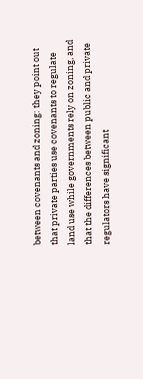between covenants and zoning: they point out that private parties use covenants to regulate land use while governments rely on zoning, and that the differences between public and private regulators have significant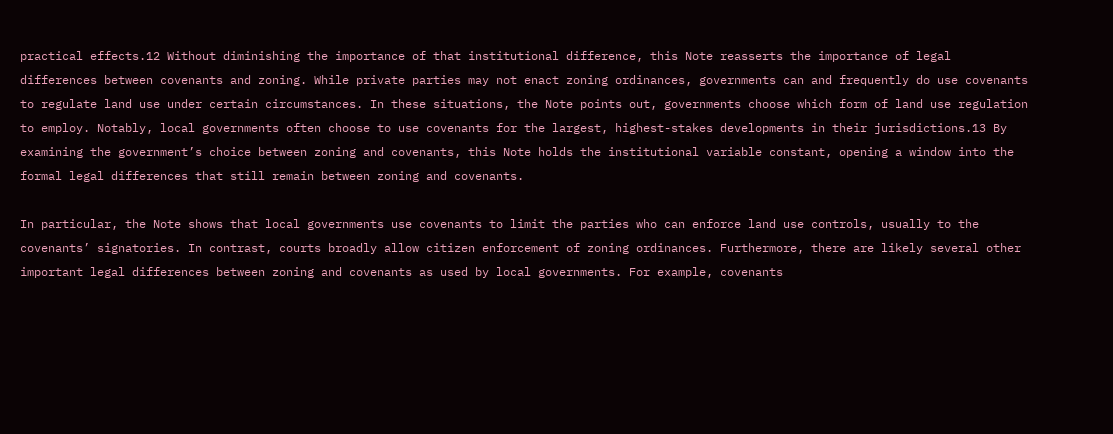practical effects.12 Without diminishing the importance of that institutional difference, this Note reasserts the importance of legal differences between covenants and zoning. While private parties may not enact zoning ordinances, governments can and frequently do use covenants to regulate land use under certain circumstances. In these situations, the Note points out, governments choose which form of land use regulation to employ. Notably, local governments often choose to use covenants for the largest, highest-stakes developments in their jurisdictions.13 By examining the government’s choice between zoning and covenants, this Note holds the institutional variable constant, opening a window into the formal legal differences that still remain between zoning and covenants.

In particular, the Note shows that local governments use covenants to limit the parties who can enforce land use controls, usually to the covenants’ signatories. In contrast, courts broadly allow citizen enforcement of zoning ordinances. Furthermore, there are likely several other important legal differences between zoning and covenants as used by local governments. For example, covenants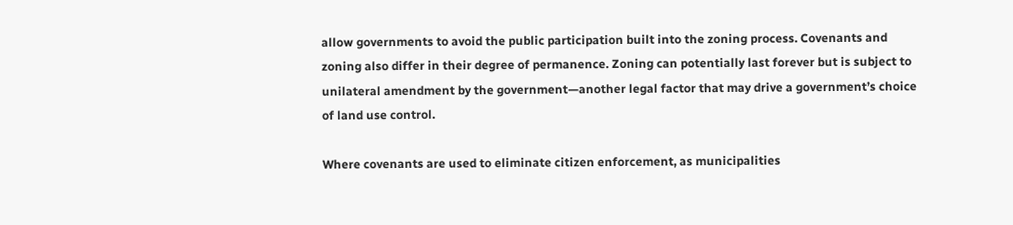allow governments to avoid the public participation built into the zoning process. Covenants and zoning also differ in their degree of permanence. Zoning can potentially last forever but is subject to unilateral amendment by the government—another legal factor that may drive a government’s choice of land use control.

Where covenants are used to eliminate citizen enforcement, as municipalities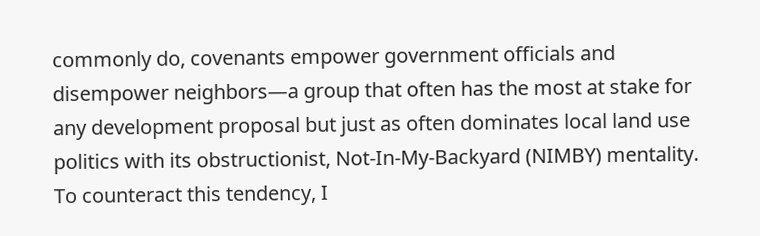commonly do, covenants empower government officials and disempower neighbors—a group that often has the most at stake for any development proposal but just as often dominates local land use politics with its obstructionist, Not-In-My-Backyard (NIMBY) mentality. To counteract this tendency, I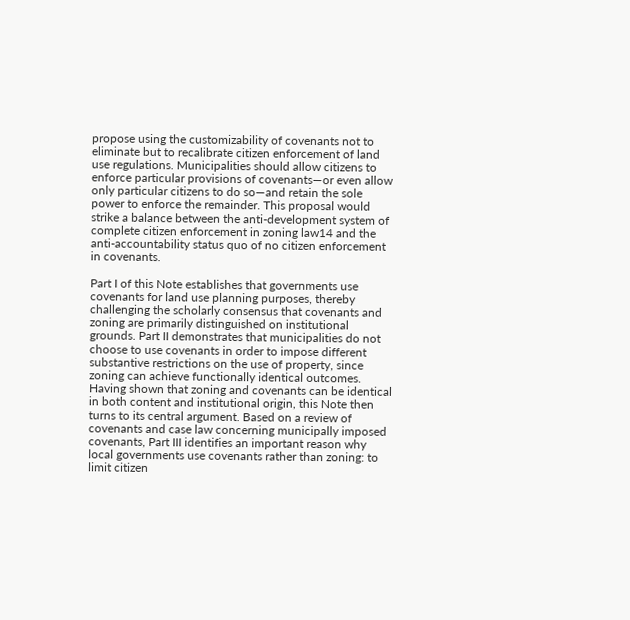propose using the customizability of covenants not to eliminate but to recalibrate citizen enforcement of land use regulations. Municipalities should allow citizens to enforce particular provisions of covenants—or even allow only particular citizens to do so—and retain the sole power to enforce the remainder. This proposal would strike a balance between the anti-development system of complete citizen enforcement in zoning law14 and the anti-accountability status quo of no citizen enforcement in covenants.

Part I of this Note establishes that governments use covenants for land use planning purposes, thereby challenging the scholarly consensus that covenants and zoning are primarily distinguished on institutional grounds. Part II demonstrates that municipalities do not choose to use covenants in order to impose different substantive restrictions on the use of property, since zoning can achieve functionally identical outcomes. Having shown that zoning and covenants can be identical in both content and institutional origin, this Note then turns to its central argument. Based on a review of covenants and case law concerning municipally imposed covenants, Part III identifies an important reason why local governments use covenants rather than zoning: to limit citizen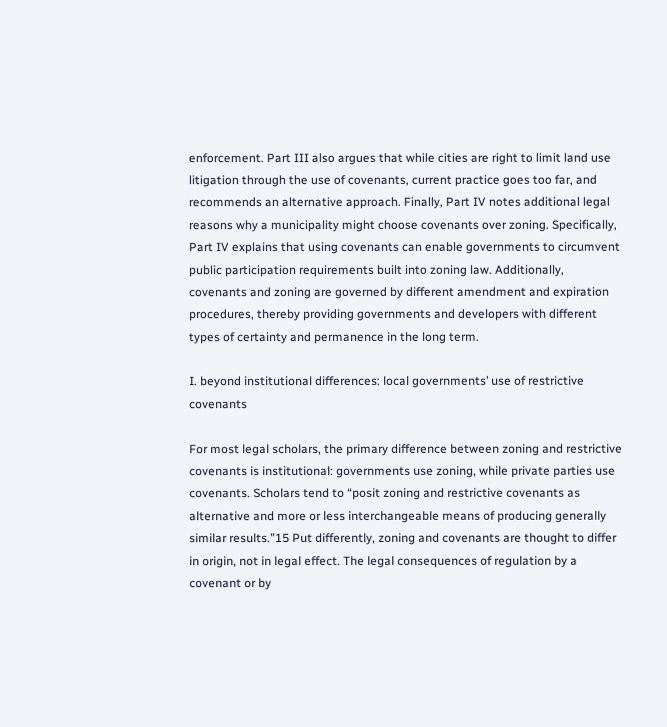enforcement. Part III also argues that while cities are right to limit land use litigation through the use of covenants, current practice goes too far, and recommends an alternative approach. Finally, Part IV notes additional legal reasons why a municipality might choose covenants over zoning. Specifically, Part IV explains that using covenants can enable governments to circumvent public participation requirements built into zoning law. Additionally, covenants and zoning are governed by different amendment and expiration procedures, thereby providing governments and developers with different types of certainty and permanence in the long term.

I. beyond institutional differences: local governments’ use of restrictive covenants

For most legal scholars, the primary difference between zoning and restrictive covenants is institutional: governments use zoning, while private parties use covenants. Scholars tend to “posit zoning and restrictive covenants as alternative and more or less interchangeable means of producing generally similar results.”15 Put differently, zoning and covenants are thought to differ in origin, not in legal effect. The legal consequences of regulation by a covenant or by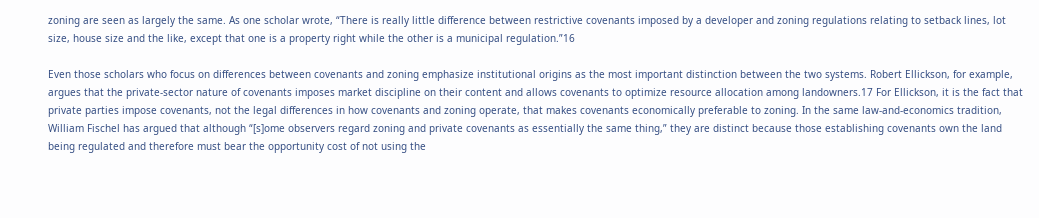zoning are seen as largely the same. As one scholar wrote, “There is really little difference between restrictive covenants imposed by a developer and zoning regulations relating to setback lines, lot size, house size and the like, except that one is a property right while the other is a municipal regulation.”16

Even those scholars who focus on differences between covenants and zoning emphasize institutional origins as the most important distinction between the two systems. Robert Ellickson, for example, argues that the private-sector nature of covenants imposes market discipline on their content and allows covenants to optimize resource allocation among landowners.17 For Ellickson, it is the fact that private parties impose covenants, not the legal differences in how covenants and zoning operate, that makes covenants economically preferable to zoning. In the same law-and-economics tradition, William Fischel has argued that although “[s]ome observers regard zoning and private covenants as essentially the same thing,” they are distinct because those establishing covenants own the land being regulated and therefore must bear the opportunity cost of not using the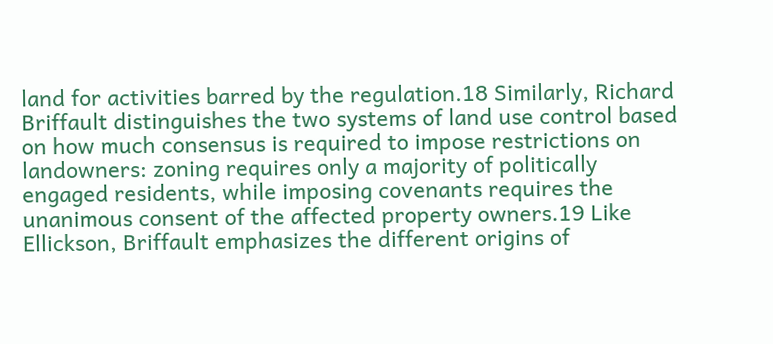land for activities barred by the regulation.18 Similarly, Richard Briffault distinguishes the two systems of land use control based on how much consensus is required to impose restrictions on landowners: zoning requires only a majority of politically engaged residents, while imposing covenants requires the unanimous consent of the affected property owners.19 Like Ellickson, Briffault emphasizes the different origins of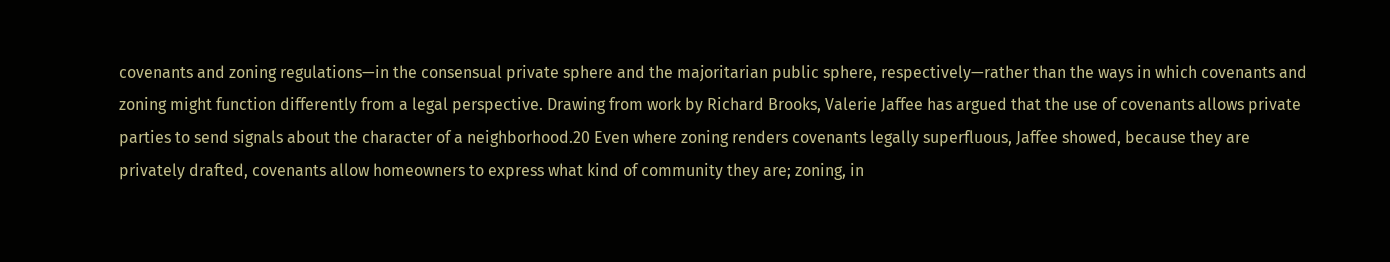covenants and zoning regulations—in the consensual private sphere and the majoritarian public sphere, respectively—rather than the ways in which covenants and zoning might function differently from a legal perspective. Drawing from work by Richard Brooks, Valerie Jaffee has argued that the use of covenants allows private parties to send signals about the character of a neighborhood.20 Even where zoning renders covenants legally superfluous, Jaffee showed, because they are privately drafted, covenants allow homeowners to express what kind of community they are; zoning, in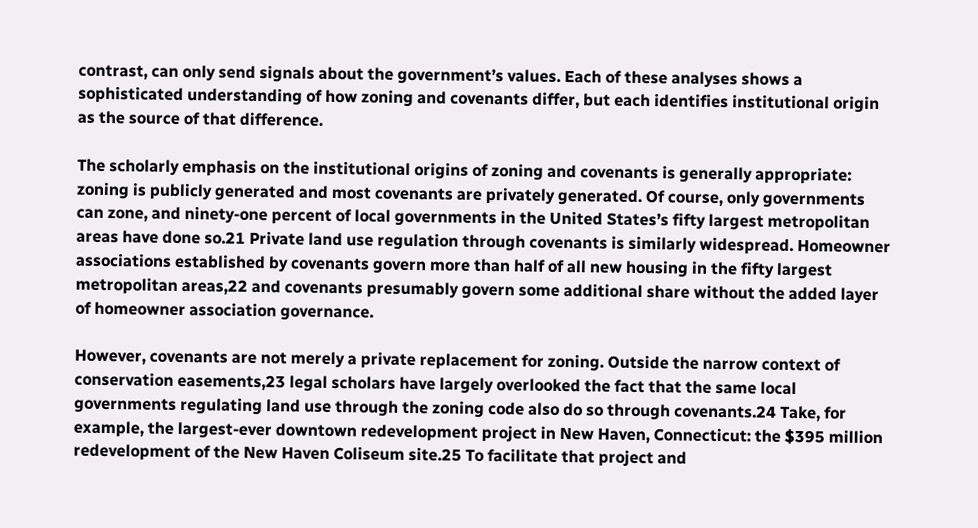contrast, can only send signals about the government’s values. Each of these analyses shows a sophisticated understanding of how zoning and covenants differ, but each identifies institutional origin as the source of that difference.

The scholarly emphasis on the institutional origins of zoning and covenants is generally appropriate: zoning is publicly generated and most covenants are privately generated. Of course, only governments can zone, and ninety-one percent of local governments in the United States’s fifty largest metropolitan areas have done so.21 Private land use regulation through covenants is similarly widespread. Homeowner associations established by covenants govern more than half of all new housing in the fifty largest metropolitan areas,22 and covenants presumably govern some additional share without the added layer of homeowner association governance.

However, covenants are not merely a private replacement for zoning. Outside the narrow context of conservation easements,23 legal scholars have largely overlooked the fact that the same local governments regulating land use through the zoning code also do so through covenants.24 Take, for example, the largest-ever downtown redevelopment project in New Haven, Connecticut: the $395 million redevelopment of the New Haven Coliseum site.25 To facilitate that project and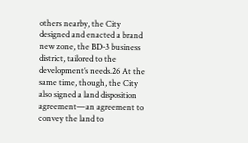others nearby, the City designed and enacted a brand new zone, the BD-3 business district, tailored to the development’s needs.26 At the same time, though, the City also signed a land disposition agreement—an agreement to convey the land to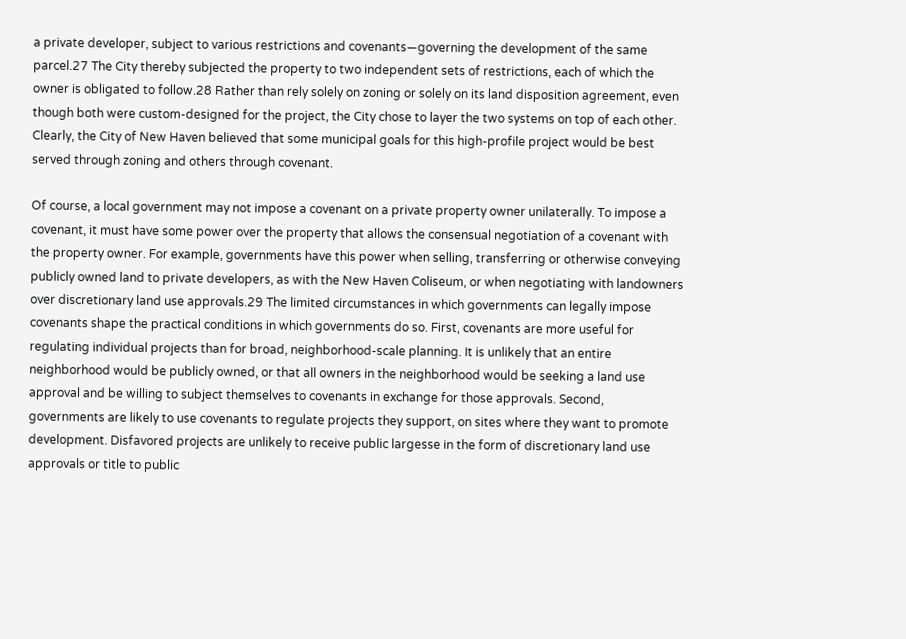a private developer, subject to various restrictions and covenants—governing the development of the same parcel.27 The City thereby subjected the property to two independent sets of restrictions, each of which the owner is obligated to follow.28 Rather than rely solely on zoning or solely on its land disposition agreement, even though both were custom-designed for the project, the City chose to layer the two systems on top of each other. Clearly, the City of New Haven believed that some municipal goals for this high-profile project would be best served through zoning and others through covenant.

Of course, a local government may not impose a covenant on a private property owner unilaterally. To impose a covenant, it must have some power over the property that allows the consensual negotiation of a covenant with the property owner. For example, governments have this power when selling, transferring or otherwise conveying publicly owned land to private developers, as with the New Haven Coliseum, or when negotiating with landowners over discretionary land use approvals.29 The limited circumstances in which governments can legally impose covenants shape the practical conditions in which governments do so. First, covenants are more useful for regulating individual projects than for broad, neighborhood-scale planning. It is unlikely that an entire neighborhood would be publicly owned, or that all owners in the neighborhood would be seeking a land use approval and be willing to subject themselves to covenants in exchange for those approvals. Second, governments are likely to use covenants to regulate projects they support, on sites where they want to promote development. Disfavored projects are unlikely to receive public largesse in the form of discretionary land use approvals or title to public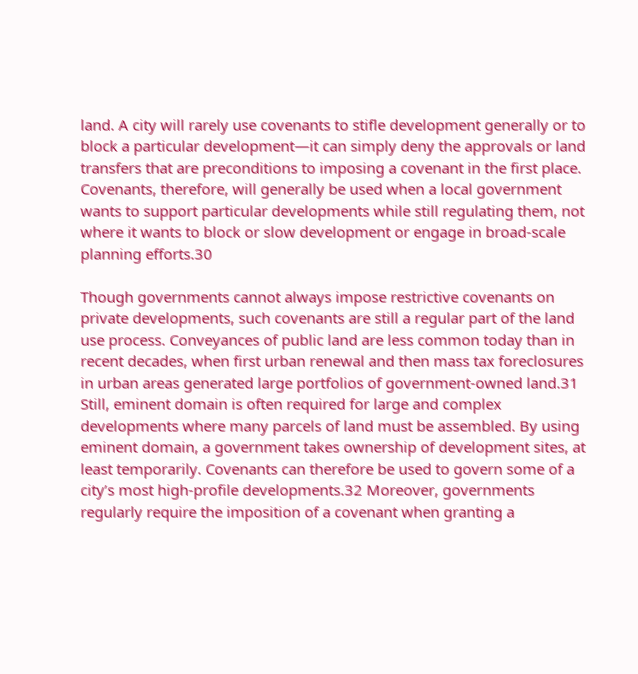land. A city will rarely use covenants to stifle development generally or to block a particular development—it can simply deny the approvals or land transfers that are preconditions to imposing a covenant in the first place. Covenants, therefore, will generally be used when a local government wants to support particular developments while still regulating them, not where it wants to block or slow development or engage in broad-scale planning efforts.30

Though governments cannot always impose restrictive covenants on private developments, such covenants are still a regular part of the land use process. Conveyances of public land are less common today than in recent decades, when first urban renewal and then mass tax foreclosures in urban areas generated large portfolios of government-owned land.31 Still, eminent domain is often required for large and complex developments where many parcels of land must be assembled. By using eminent domain, a government takes ownership of development sites, at least temporarily. Covenants can therefore be used to govern some of a city’s most high-profile developments.32 Moreover, governments regularly require the imposition of a covenant when granting a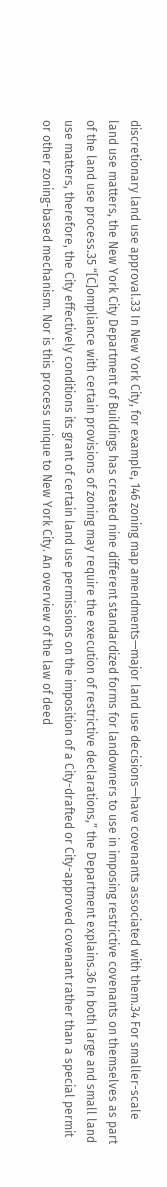discretionary land use approval.33 In New York City, for example, 146 zoning map amendments—major land use decisions—have covenants associated with them.34 For smaller-scale land use matters, the New York City Department of Buildings has created nine different standardized forms for landowners to use in imposing restrictive covenants on themselves as part of the land use process.35 “[C]ompliance with certain provisions of zoning may require the execution of restrictive declarations,” the Department explains.36 In both large and small land use matters, therefore, the City effectively conditions its grant of certain land use permissions on the imposition of a City-drafted or City-approved covenant rather than a special permit or other zoning-based mechanism. Nor is this process unique to New York City. An overview of the law of deed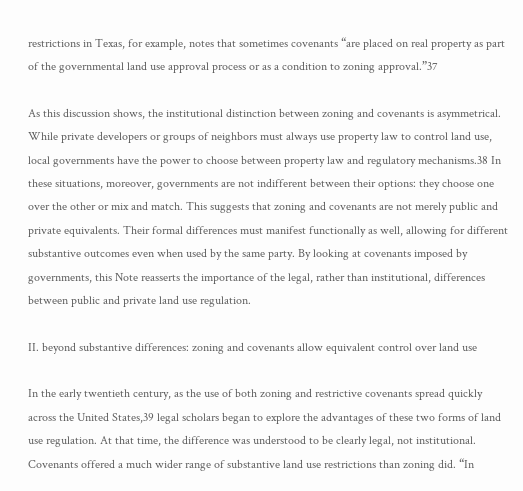restrictions in Texas, for example, notes that sometimes covenants “are placed on real property as part of the governmental land use approval process or as a condition to zoning approval.”37

As this discussion shows, the institutional distinction between zoning and covenants is asymmetrical. While private developers or groups of neighbors must always use property law to control land use, local governments have the power to choose between property law and regulatory mechanisms.38 In these situations, moreover, governments are not indifferent between their options: they choose one over the other or mix and match. This suggests that zoning and covenants are not merely public and private equivalents. Their formal differences must manifest functionally as well, allowing for different substantive outcomes even when used by the same party. By looking at covenants imposed by governments, this Note reasserts the importance of the legal, rather than institutional, differences between public and private land use regulation.

II. beyond substantive differences: zoning and covenants allow equivalent control over land use

In the early twentieth century, as the use of both zoning and restrictive covenants spread quickly across the United States,39 legal scholars began to explore the advantages of these two forms of land use regulation. At that time, the difference was understood to be clearly legal, not institutional. Covenants offered a much wider range of substantive land use restrictions than zoning did. “In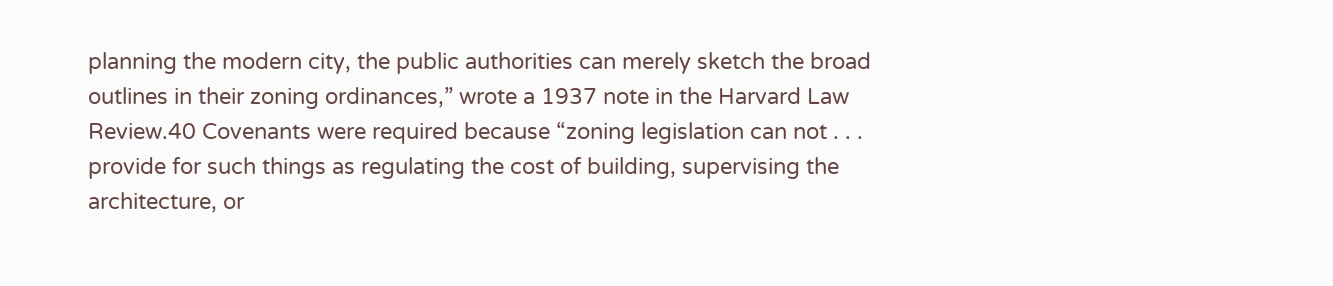planning the modern city, the public authorities can merely sketch the broad outlines in their zoning ordinances,” wrote a 1937 note in the Harvard Law Review.40 Covenants were required because “zoning legislation can not . . . provide for such things as regulating the cost of building, supervising the architecture, or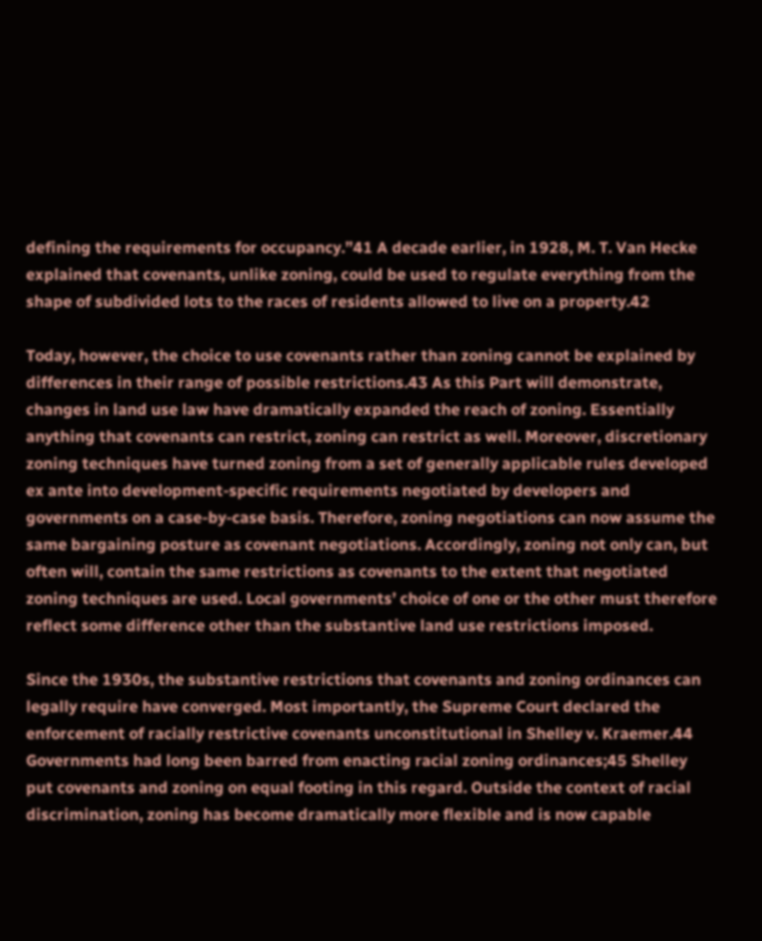defining the requirements for occupancy.”41 A decade earlier, in 1928, M. T. Van Hecke explained that covenants, unlike zoning, could be used to regulate everything from the shape of subdivided lots to the races of residents allowed to live on a property.42

Today, however, the choice to use covenants rather than zoning cannot be explained by differences in their range of possible restrictions.43 As this Part will demonstrate, changes in land use law have dramatically expanded the reach of zoning. Essentially anything that covenants can restrict, zoning can restrict as well. Moreover, discretionary zoning techniques have turned zoning from a set of generally applicable rules developed ex ante into development-specific requirements negotiated by developers and governments on a case-by-case basis. Therefore, zoning negotiations can now assume the same bargaining posture as covenant negotiations. Accordingly, zoning not only can, but often will, contain the same restrictions as covenants to the extent that negotiated zoning techniques are used. Local governments’ choice of one or the other must therefore reflect some difference other than the substantive land use restrictions imposed.

Since the 1930s, the substantive restrictions that covenants and zoning ordinances can legally require have converged. Most importantly, the Supreme Court declared the enforcement of racially restrictive covenants unconstitutional in Shelley v. Kraemer.44 Governments had long been barred from enacting racial zoning ordinances;45 Shelley put covenants and zoning on equal footing in this regard. Outside the context of racial discrimination, zoning has become dramatically more flexible and is now capable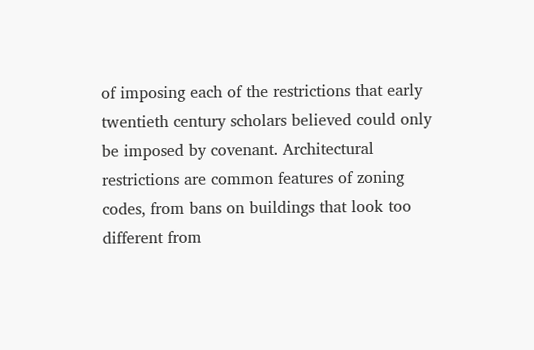of imposing each of the restrictions that early twentieth century scholars believed could only be imposed by covenant. Architectural restrictions are common features of zoning codes, from bans on buildings that look too different from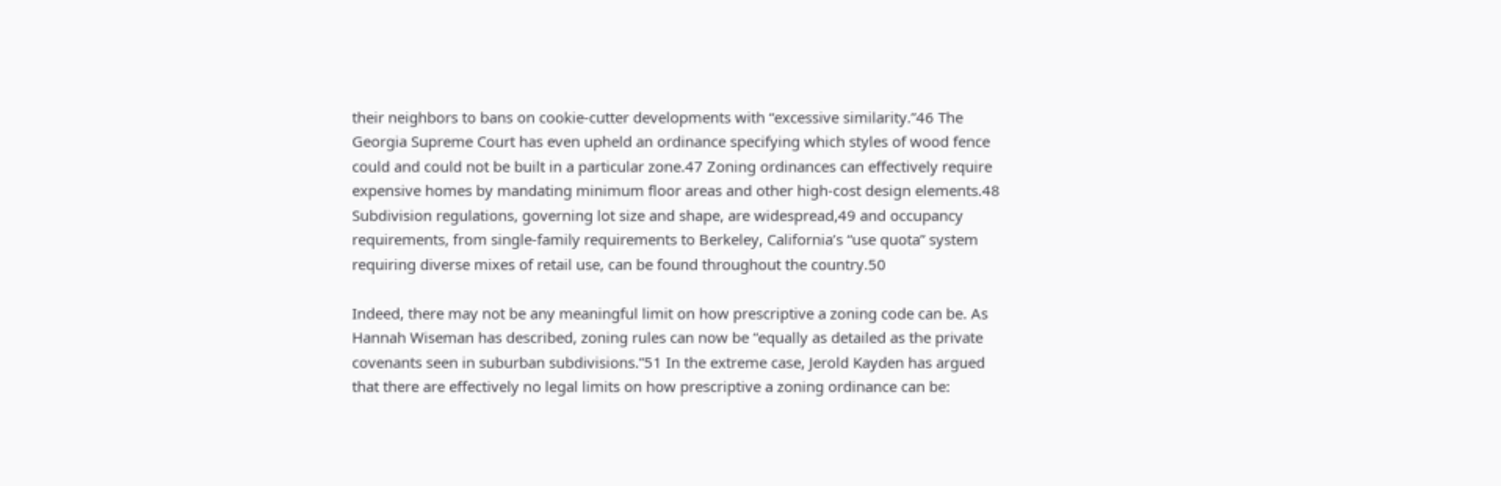their neighbors to bans on cookie-cutter developments with “excessive similarity.”46 The Georgia Supreme Court has even upheld an ordinance specifying which styles of wood fence could and could not be built in a particular zone.47 Zoning ordinances can effectively require expensive homes by mandating minimum floor areas and other high-cost design elements.48 Subdivision regulations, governing lot size and shape, are widespread,49 and occupancy requirements, from single-family requirements to Berkeley, California’s “use quota” system requiring diverse mixes of retail use, can be found throughout the country.50

Indeed, there may not be any meaningful limit on how prescriptive a zoning code can be. As Hannah Wiseman has described, zoning rules can now be “equally as detailed as the private covenants seen in suburban subdivisions.”51 In the extreme case, Jerold Kayden has argued that there are effectively no legal limits on how prescriptive a zoning ordinance can be: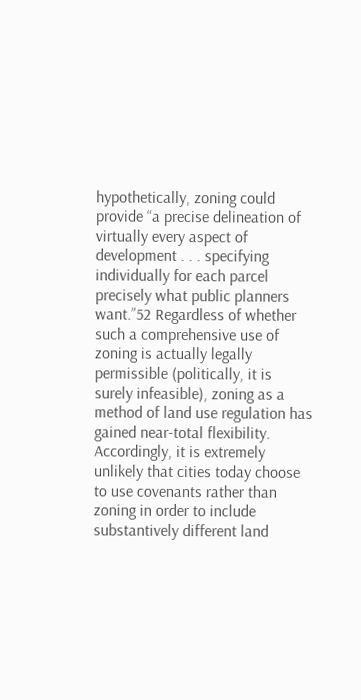hypothetically, zoning could provide “a precise delineation of virtually every aspect of development . . . specifying individually for each parcel precisely what public planners want.”52 Regardless of whether such a comprehensive use of zoning is actually legally permissible (politically, it is surely infeasible), zoning as a method of land use regulation has gained near-total flexibility. Accordingly, it is extremely unlikely that cities today choose to use covenants rather than zoning in order to include substantively different land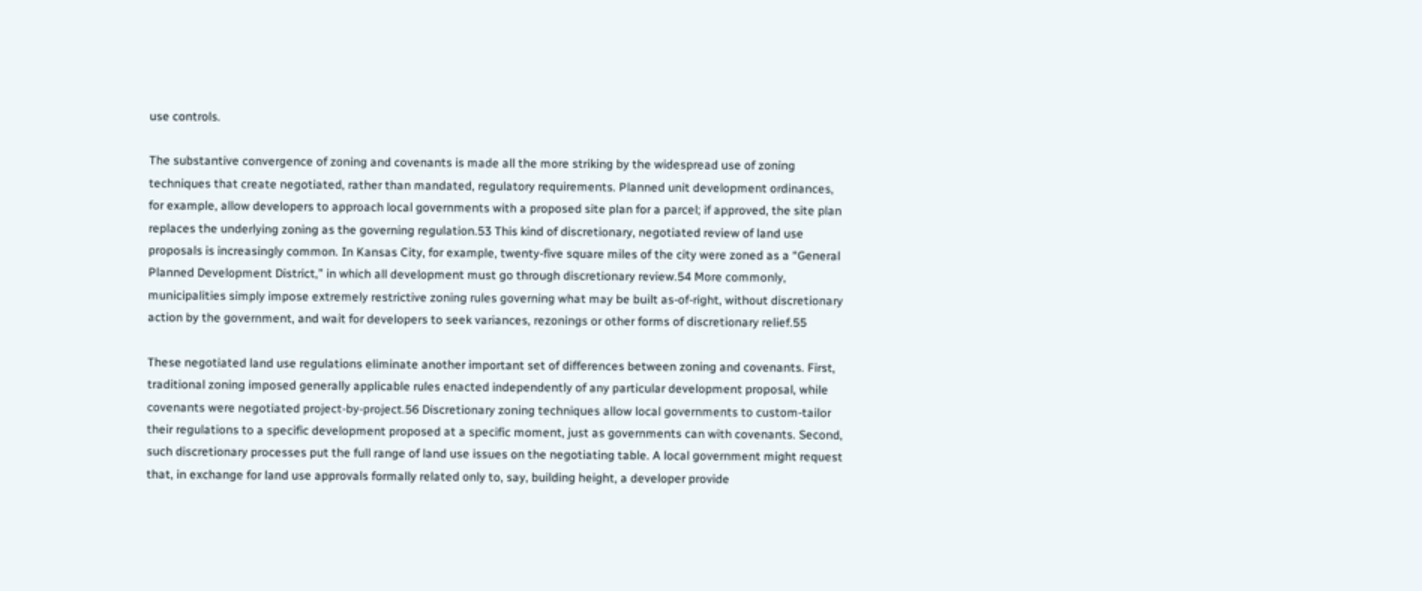use controls.

The substantive convergence of zoning and covenants is made all the more striking by the widespread use of zoning techniques that create negotiated, rather than mandated, regulatory requirements. Planned unit development ordinances, for example, allow developers to approach local governments with a proposed site plan for a parcel; if approved, the site plan replaces the underlying zoning as the governing regulation.53 This kind of discretionary, negotiated review of land use proposals is increasingly common. In Kansas City, for example, twenty-five square miles of the city were zoned as a “General Planned Development District,” in which all development must go through discretionary review.54 More commonly, municipalities simply impose extremely restrictive zoning rules governing what may be built as-of-right, without discretionary action by the government, and wait for developers to seek variances, rezonings or other forms of discretionary relief.55

These negotiated land use regulations eliminate another important set of differences between zoning and covenants. First, traditional zoning imposed generally applicable rules enacted independently of any particular development proposal, while covenants were negotiated project-by-project.56 Discretionary zoning techniques allow local governments to custom-tailor their regulations to a specific development proposed at a specific moment, just as governments can with covenants. Second, such discretionary processes put the full range of land use issues on the negotiating table. A local government might request that, in exchange for land use approvals formally related only to, say, building height, a developer provide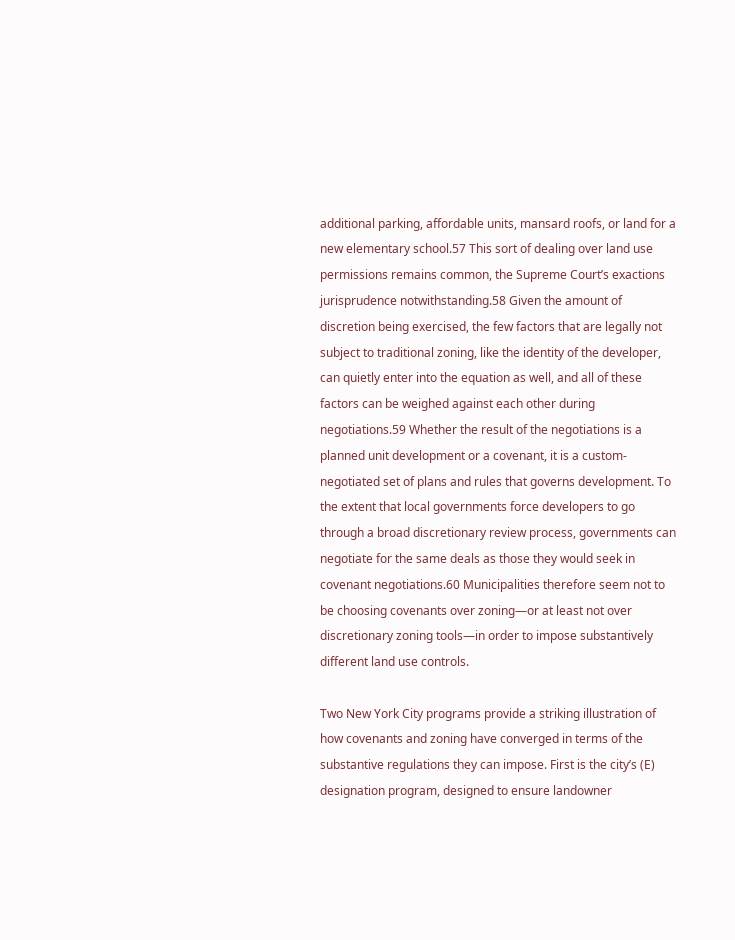additional parking, affordable units, mansard roofs, or land for a new elementary school.57 This sort of dealing over land use permissions remains common, the Supreme Court’s exactions jurisprudence notwithstanding.58 Given the amount of discretion being exercised, the few factors that are legally not subject to traditional zoning, like the identity of the developer, can quietly enter into the equation as well, and all of these factors can be weighed against each other during negotiations.59 Whether the result of the negotiations is a planned unit development or a covenant, it is a custom-negotiated set of plans and rules that governs development. To the extent that local governments force developers to go through a broad discretionary review process, governments can negotiate for the same deals as those they would seek in covenant negotiations.60 Municipalities therefore seem not to be choosing covenants over zoning—or at least not over discretionary zoning tools—in order to impose substantively different land use controls.

Two New York City programs provide a striking illustration of how covenants and zoning have converged in terms of the substantive regulations they can impose. First is the city’s (E) designation program, designed to ensure landowner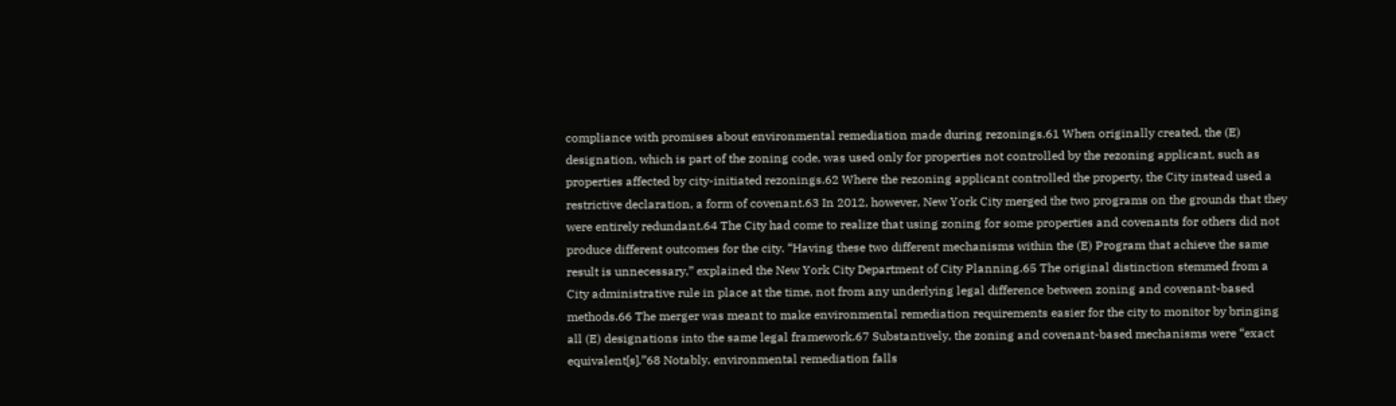compliance with promises about environmental remediation made during rezonings.61 When originally created, the (E) designation, which is part of the zoning code, was used only for properties not controlled by the rezoning applicant, such as properties affected by city-initiated rezonings.62 Where the rezoning applicant controlled the property, the City instead used a restrictive declaration, a form of covenant.63 In 2012, however, New York City merged the two programs on the grounds that they were entirely redundant.64 The City had come to realize that using zoning for some properties and covenants for others did not produce different outcomes for the city. “Having these two different mechanisms within the (E) Program that achieve the same result is unnecessary,” explained the New York City Department of City Planning.65 The original distinction stemmed from a City administrative rule in place at the time, not from any underlying legal difference between zoning and covenant-based methods.66 The merger was meant to make environmental remediation requirements easier for the city to monitor by bringing all (E) designations into the same legal framework.67 Substantively, the zoning and covenant-based mechanisms were “exact equivalent[s].”68 Notably, environmental remediation falls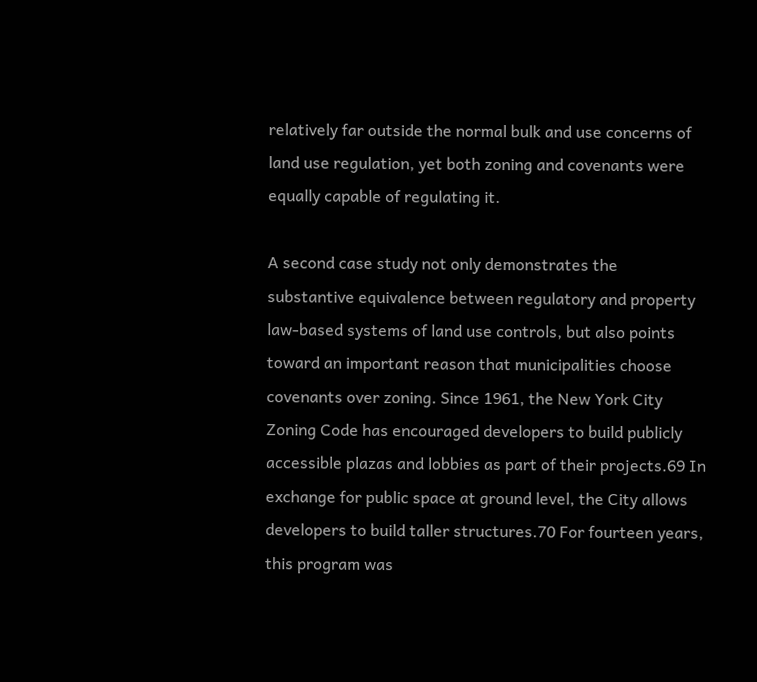relatively far outside the normal bulk and use concerns of land use regulation, yet both zoning and covenants were equally capable of regulating it.

A second case study not only demonstrates the substantive equivalence between regulatory and property law-based systems of land use controls, but also points toward an important reason that municipalities choose covenants over zoning. Since 1961, the New York City Zoning Code has encouraged developers to build publicly accessible plazas and lobbies as part of their projects.69 In exchange for public space at ground level, the City allows developers to build taller structures.70 For fourteen years, this program was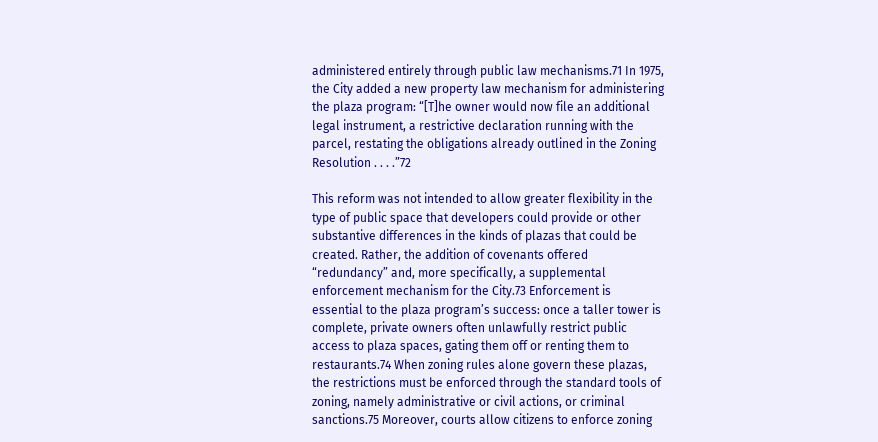administered entirely through public law mechanisms.71 In 1975, the City added a new property law mechanism for administering the plaza program: “[T]he owner would now file an additional legal instrument, a restrictive declaration running with the parcel, restating the obligations already outlined in the Zoning Resolution . . . .”72

This reform was not intended to allow greater flexibility in the type of public space that developers could provide or other substantive differences in the kinds of plazas that could be created. Rather, the addition of covenants offered “redundancy” and, more specifically, a supplemental enforcement mechanism for the City.73 Enforcement is essential to the plaza program’s success: once a taller tower is complete, private owners often unlawfully restrict public access to plaza spaces, gating them off or renting them to restaurants.74 When zoning rules alone govern these plazas, the restrictions must be enforced through the standard tools of zoning, namely administrative or civil actions, or criminal sanctions.75 Moreover, courts allow citizens to enforce zoning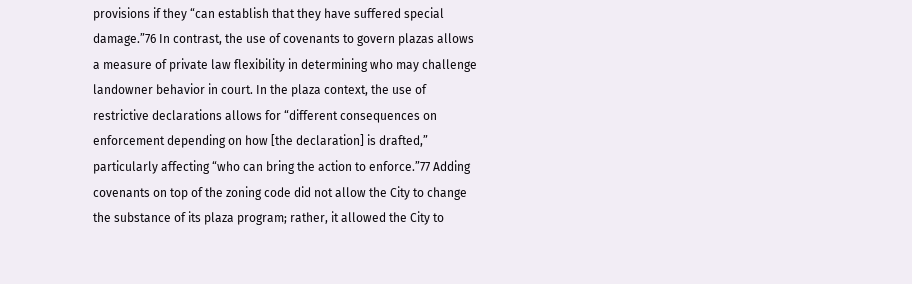provisions if they “can establish that they have suffered special damage.”76 In contrast, the use of covenants to govern plazas allows a measure of private law flexibility in determining who may challenge landowner behavior in court. In the plaza context, the use of restrictive declarations allows for “different consequences on enforcement depending on how [the declaration] is drafted,” particularly affecting “who can bring the action to enforce.”77 Adding covenants on top of the zoning code did not allow the City to change the substance of its plaza program; rather, it allowed the City to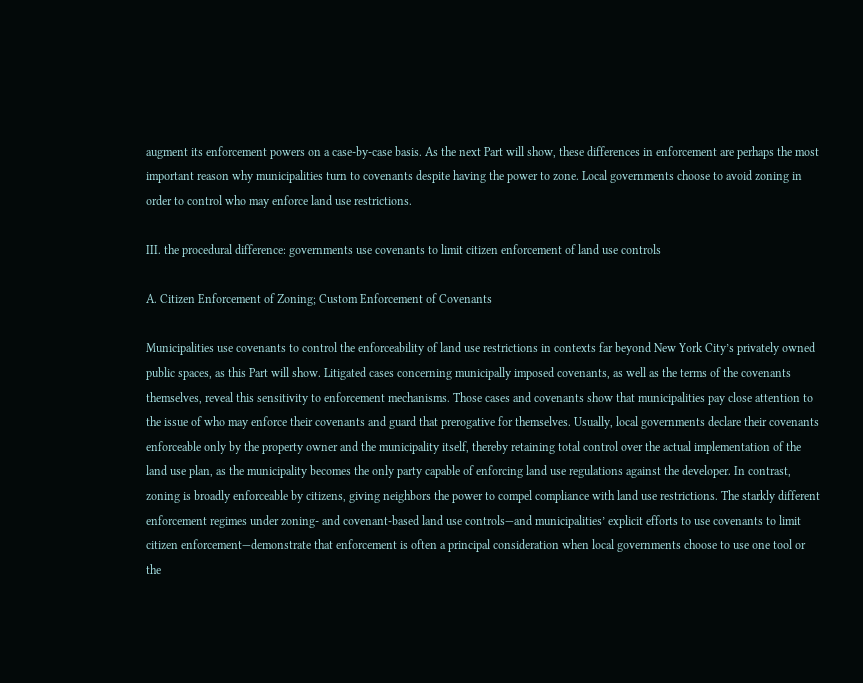augment its enforcement powers on a case-by-case basis. As the next Part will show, these differences in enforcement are perhaps the most important reason why municipalities turn to covenants despite having the power to zone. Local governments choose to avoid zoning in order to control who may enforce land use restrictions.

III. the procedural difference: governments use covenants to limit citizen enforcement of land use controls

A. Citizen Enforcement of Zoning; Custom Enforcement of Covenants

Municipalities use covenants to control the enforceability of land use restrictions in contexts far beyond New York City’s privately owned public spaces, as this Part will show. Litigated cases concerning municipally imposed covenants, as well as the terms of the covenants themselves, reveal this sensitivity to enforcement mechanisms. Those cases and covenants show that municipalities pay close attention to the issue of who may enforce their covenants and guard that prerogative for themselves. Usually, local governments declare their covenants enforceable only by the property owner and the municipality itself, thereby retaining total control over the actual implementation of the land use plan, as the municipality becomes the only party capable of enforcing land use regulations against the developer. In contrast, zoning is broadly enforceable by citizens, giving neighbors the power to compel compliance with land use restrictions. The starkly different enforcement regimes under zoning- and covenant-based land use controls—and municipalities’ explicit efforts to use covenants to limit citizen enforcement—demonstrate that enforcement is often a principal consideration when local governments choose to use one tool or the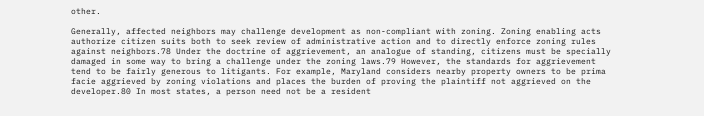other.

Generally, affected neighbors may challenge development as non-compliant with zoning. Zoning enabling acts authorize citizen suits both to seek review of administrative action and to directly enforce zoning rules against neighbors.78 Under the doctrine of aggrievement, an analogue of standing, citizens must be specially damaged in some way to bring a challenge under the zoning laws.79 However, the standards for aggrievement tend to be fairly generous to litigants. For example, Maryland considers nearby property owners to be prima facie aggrieved by zoning violations and places the burden of proving the plaintiff not aggrieved on the developer.80 In most states, a person need not be a resident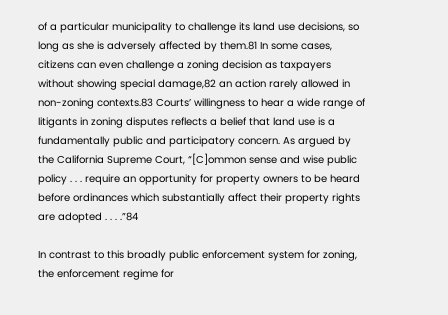of a particular municipality to challenge its land use decisions, so long as she is adversely affected by them.81 In some cases, citizens can even challenge a zoning decision as taxpayers without showing special damage,82 an action rarely allowed in non-zoning contexts.83 Courts’ willingness to hear a wide range of litigants in zoning disputes reflects a belief that land use is a fundamentally public and participatory concern. As argued by the California Supreme Court, “[C]ommon sense and wise public policy . . . require an opportunity for property owners to be heard before ordinances which substantially affect their property rights are adopted . . . .”84

In contrast to this broadly public enforcement system for zoning, the enforcement regime for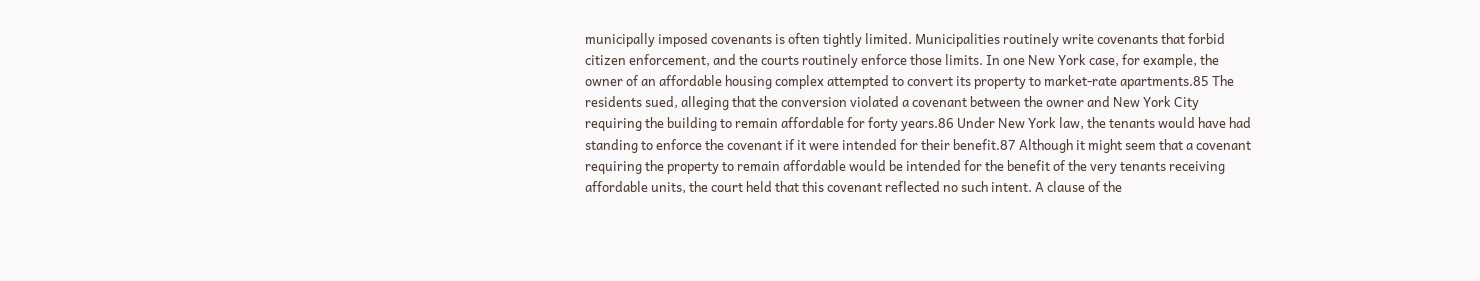municipally imposed covenants is often tightly limited. Municipalities routinely write covenants that forbid citizen enforcement, and the courts routinely enforce those limits. In one New York case, for example, the owner of an affordable housing complex attempted to convert its property to market-rate apartments.85 The residents sued, alleging that the conversion violated a covenant between the owner and New York City requiring the building to remain affordable for forty years.86 Under New York law, the tenants would have had standing to enforce the covenant if it were intended for their benefit.87 Although it might seem that a covenant requiring the property to remain affordable would be intended for the benefit of the very tenants receiving affordable units, the court held that this covenant reflected no such intent. A clause of the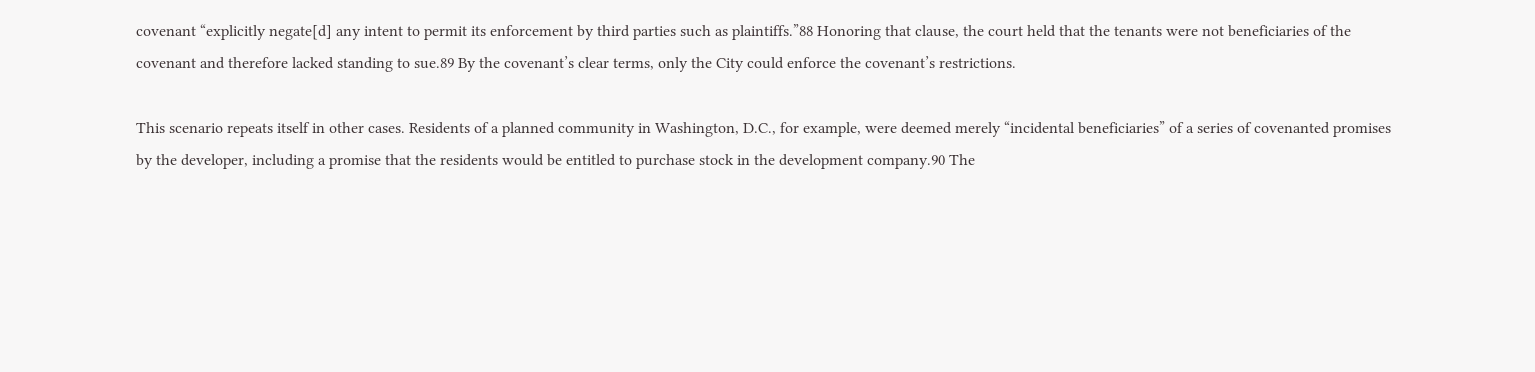covenant “explicitly negate[d] any intent to permit its enforcement by third parties such as plaintiffs.”88 Honoring that clause, the court held that the tenants were not beneficiaries of the covenant and therefore lacked standing to sue.89 By the covenant’s clear terms, only the City could enforce the covenant’s restrictions.

This scenario repeats itself in other cases. Residents of a planned community in Washington, D.C., for example, were deemed merely “incidental beneficiaries” of a series of covenanted promises by the developer, including a promise that the residents would be entitled to purchase stock in the development company.90 The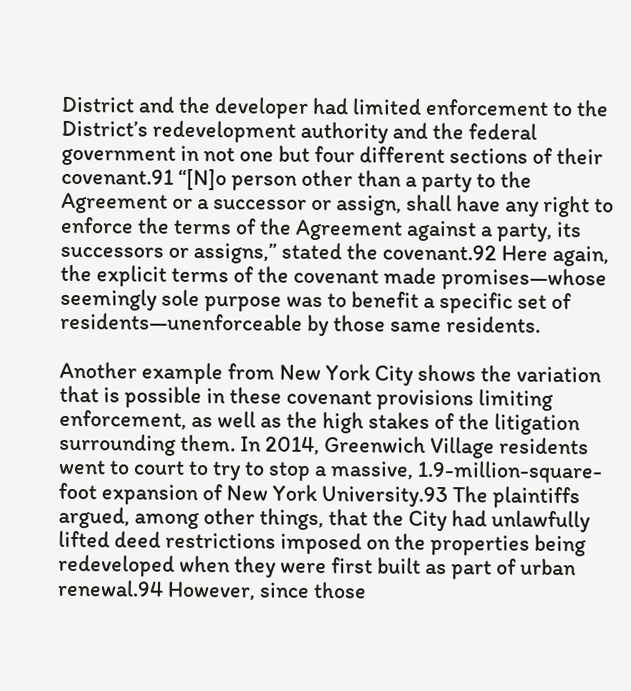District and the developer had limited enforcement to the District’s redevelopment authority and the federal government in not one but four different sections of their covenant.91 “[N]o person other than a party to the Agreement or a successor or assign, shall have any right to enforce the terms of the Agreement against a party, its successors or assigns,” stated the covenant.92 Here again, the explicit terms of the covenant made promises—whose seemingly sole purpose was to benefit a specific set of residents—unenforceable by those same residents.

Another example from New York City shows the variation that is possible in these covenant provisions limiting enforcement, as well as the high stakes of the litigation surrounding them. In 2014, Greenwich Village residents went to court to try to stop a massive, 1.9-million-square-foot expansion of New York University.93 The plaintiffs argued, among other things, that the City had unlawfully lifted deed restrictions imposed on the properties being redeveloped when they were first built as part of urban renewal.94 However, since those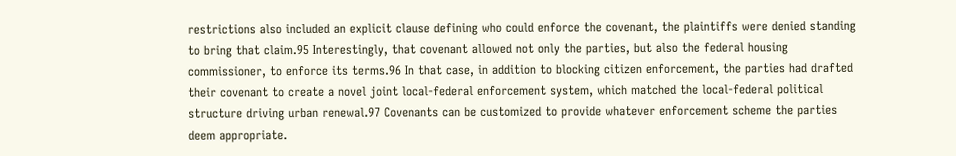restrictions also included an explicit clause defining who could enforce the covenant, the plaintiffs were denied standing to bring that claim.95 Interestingly, that covenant allowed not only the parties, but also the federal housing commissioner, to enforce its terms.96 In that case, in addition to blocking citizen enforcement, the parties had drafted their covenant to create a novel joint local-federal enforcement system, which matched the local-federal political structure driving urban renewal.97 Covenants can be customized to provide whatever enforcement scheme the parties deem appropriate.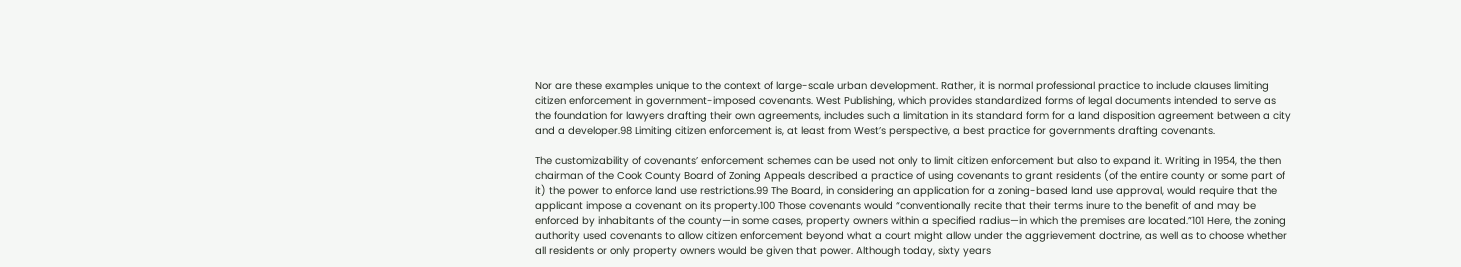Nor are these examples unique to the context of large-scale urban development. Rather, it is normal professional practice to include clauses limiting citizen enforcement in government-imposed covenants. West Publishing, which provides standardized forms of legal documents intended to serve as the foundation for lawyers drafting their own agreements, includes such a limitation in its standard form for a land disposition agreement between a city and a developer.98 Limiting citizen enforcement is, at least from West’s perspective, a best practice for governments drafting covenants.

The customizability of covenants’ enforcement schemes can be used not only to limit citizen enforcement but also to expand it. Writing in 1954, the then chairman of the Cook County Board of Zoning Appeals described a practice of using covenants to grant residents (of the entire county or some part of it) the power to enforce land use restrictions.99 The Board, in considering an application for a zoning-based land use approval, would require that the applicant impose a covenant on its property.100 Those covenants would “conventionally recite that their terms inure to the benefit of and may be enforced by inhabitants of the county—in some cases, property owners within a specified radius—in which the premises are located.”101 Here, the zoning authority used covenants to allow citizen enforcement beyond what a court might allow under the aggrievement doctrine, as well as to choose whether all residents or only property owners would be given that power. Although today, sixty years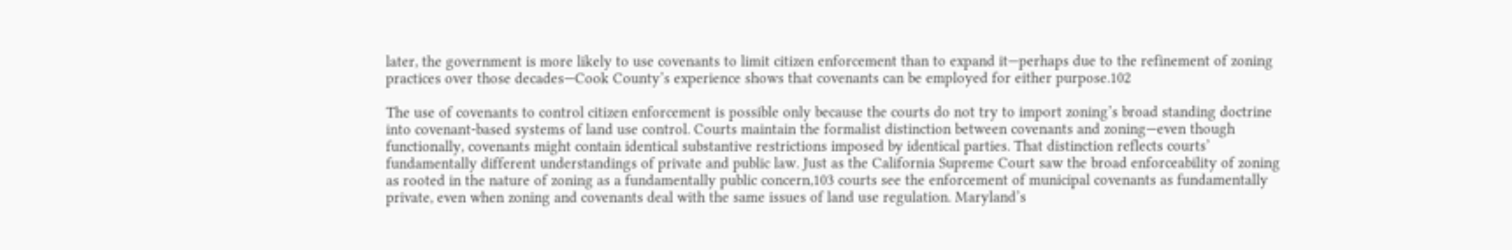later, the government is more likely to use covenants to limit citizen enforcement than to expand it—perhaps due to the refinement of zoning practices over those decades—Cook County’s experience shows that covenants can be employed for either purpose.102

The use of covenants to control citizen enforcement is possible only because the courts do not try to import zoning’s broad standing doctrine into covenant-based systems of land use control. Courts maintain the formalist distinction between covenants and zoning—even though functionally, covenants might contain identical substantive restrictions imposed by identical parties. That distinction reflects courts’ fundamentally different understandings of private and public law. Just as the California Supreme Court saw the broad enforceability of zoning as rooted in the nature of zoning as a fundamentally public concern,103 courts see the enforcement of municipal covenants as fundamentally private, even when zoning and covenants deal with the same issues of land use regulation. Maryland’s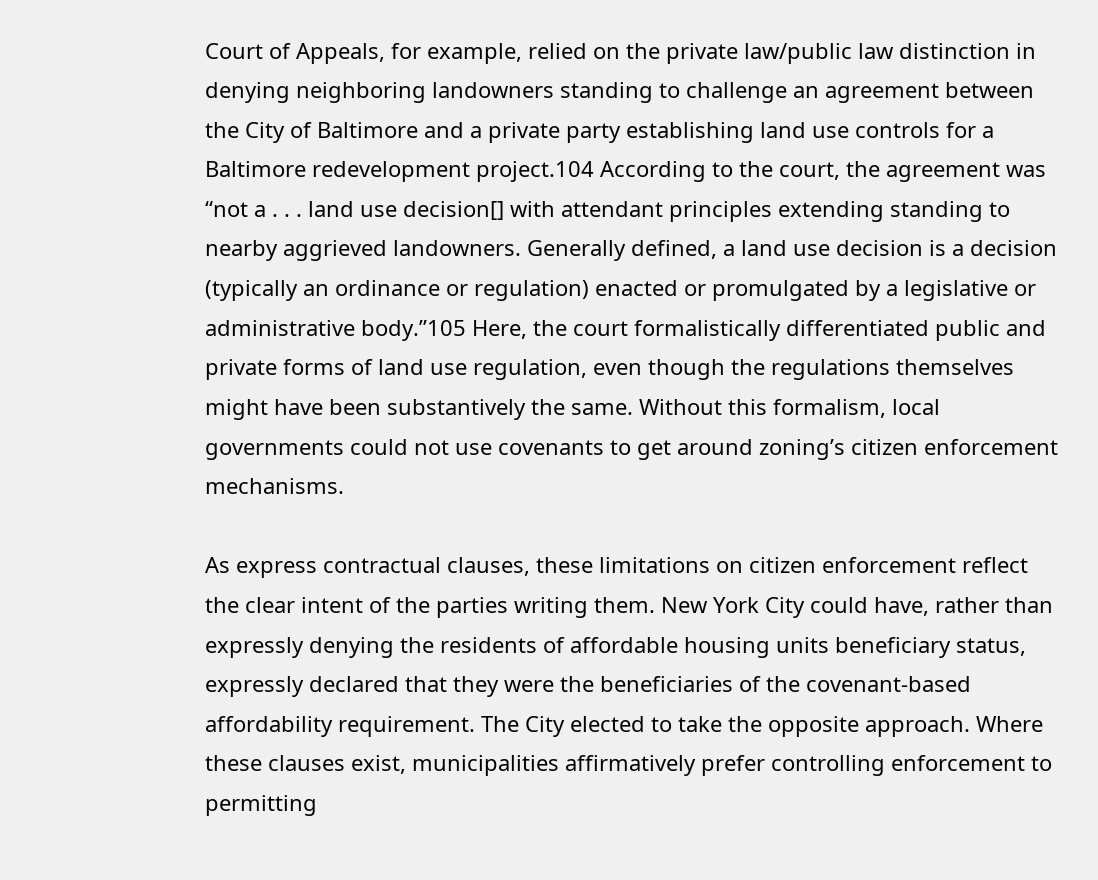Court of Appeals, for example, relied on the private law/public law distinction in denying neighboring landowners standing to challenge an agreement between the City of Baltimore and a private party establishing land use controls for a Baltimore redevelopment project.104 According to the court, the agreement was “not a . . . land use decision[] with attendant principles extending standing to nearby aggrieved landowners. Generally defined, a land use decision is a decision (typically an ordinance or regulation) enacted or promulgated by a legislative or administrative body.”105 Here, the court formalistically differentiated public and private forms of land use regulation, even though the regulations themselves might have been substantively the same. Without this formalism, local governments could not use covenants to get around zoning’s citizen enforcement mechanisms.

As express contractual clauses, these limitations on citizen enforcement reflect the clear intent of the parties writing them. New York City could have, rather than expressly denying the residents of affordable housing units beneficiary status, expressly declared that they were the beneficiaries of the covenant-based affordability requirement. The City elected to take the opposite approach. Where these clauses exist, municipalities affirmatively prefer controlling enforcement to permitting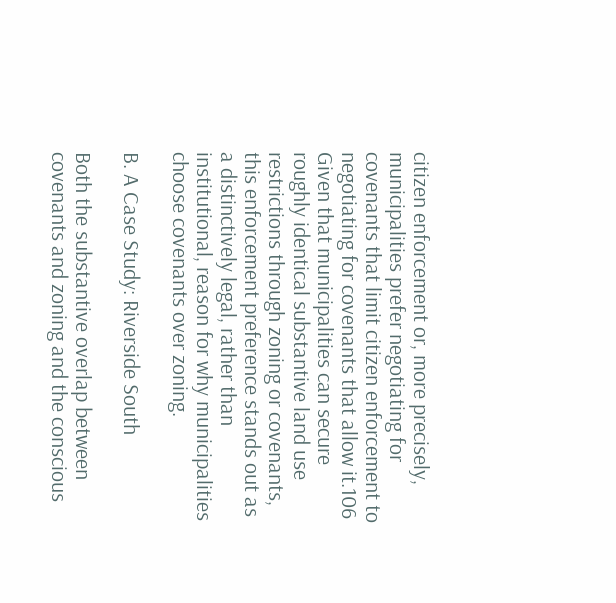citizen enforcement or, more precisely, municipalities prefer negotiating for covenants that limit citizen enforcement to negotiating for covenants that allow it.106 Given that municipalities can secure roughly identical substantive land use restrictions through zoning or covenants, this enforcement preference stands out as a distinctively legal, rather than institutional, reason for why municipalities choose covenants over zoning.

B. A Case Study: Riverside South

Both the substantive overlap between covenants and zoning and the conscious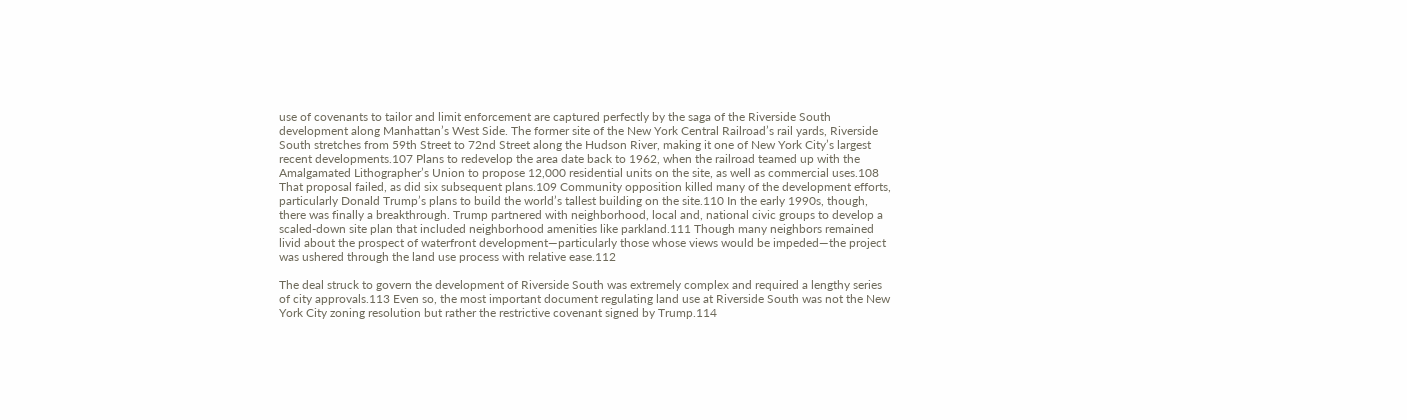use of covenants to tailor and limit enforcement are captured perfectly by the saga of the Riverside South development along Manhattan’s West Side. The former site of the New York Central Railroad’s rail yards, Riverside South stretches from 59th Street to 72nd Street along the Hudson River, making it one of New York City’s largest recent developments.107 Plans to redevelop the area date back to 1962, when the railroad teamed up with the Amalgamated Lithographer’s Union to propose 12,000 residential units on the site, as well as commercial uses.108 That proposal failed, as did six subsequent plans.109 Community opposition killed many of the development efforts, particularly Donald Trump’s plans to build the world’s tallest building on the site.110 In the early 1990s, though, there was finally a breakthrough. Trump partnered with neighborhood, local and, national civic groups to develop a scaled-down site plan that included neighborhood amenities like parkland.111 Though many neighbors remained livid about the prospect of waterfront development—particularly those whose views would be impeded—the project was ushered through the land use process with relative ease.112

The deal struck to govern the development of Riverside South was extremely complex and required a lengthy series of city approvals.113 Even so, the most important document regulating land use at Riverside South was not the New York City zoning resolution but rather the restrictive covenant signed by Trump.114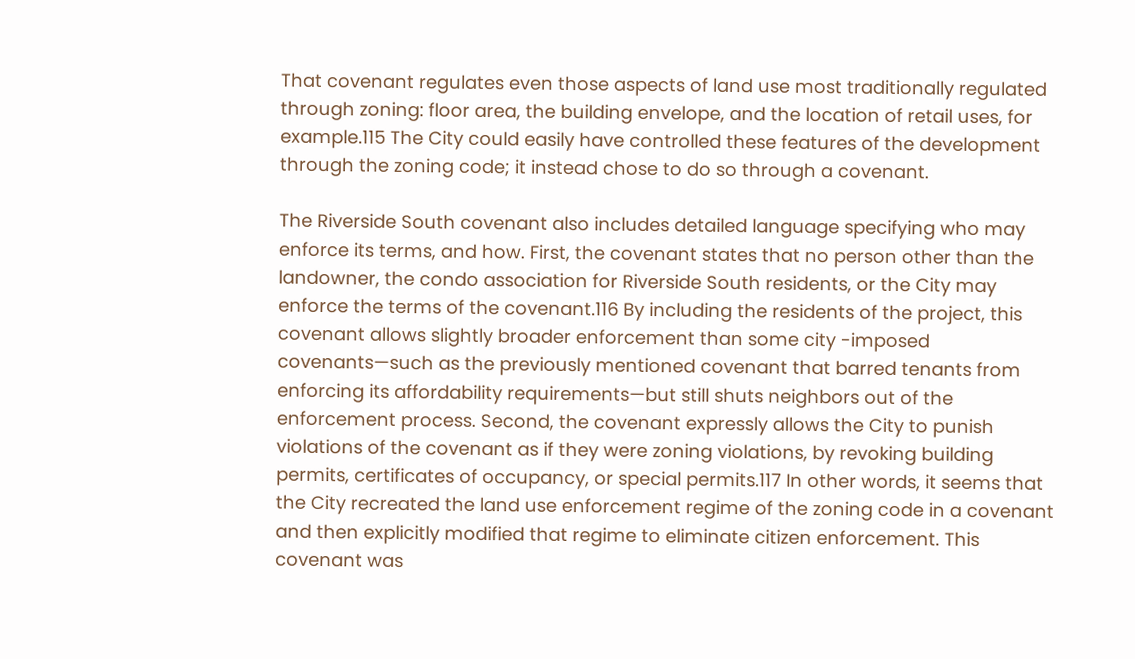That covenant regulates even those aspects of land use most traditionally regulated through zoning: floor area, the building envelope, and the location of retail uses, for example.115 The City could easily have controlled these features of the development through the zoning code; it instead chose to do so through a covenant.

The Riverside South covenant also includes detailed language specifying who may enforce its terms, and how. First, the covenant states that no person other than the landowner, the condo association for Riverside South residents, or the City may enforce the terms of the covenant.116 By including the residents of the project, this covenant allows slightly broader enforcement than some city -imposed covenants—such as the previously mentioned covenant that barred tenants from enforcing its affordability requirements—but still shuts neighbors out of the enforcement process. Second, the covenant expressly allows the City to punish violations of the covenant as if they were zoning violations, by revoking building permits, certificates of occupancy, or special permits.117 In other words, it seems that the City recreated the land use enforcement regime of the zoning code in a covenant and then explicitly modified that regime to eliminate citizen enforcement. This covenant was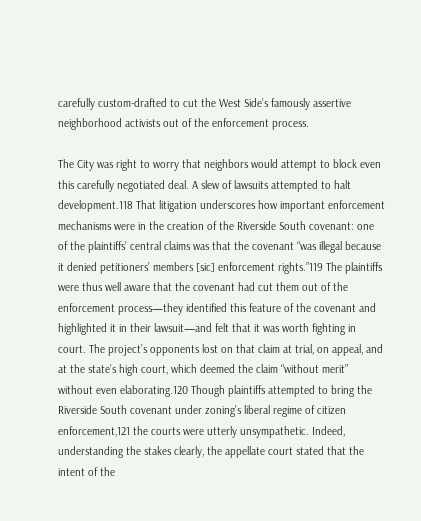carefully custom-drafted to cut the West Side’s famously assertive neighborhood activists out of the enforcement process.

The City was right to worry that neighbors would attempt to block even this carefully negotiated deal. A slew of lawsuits attempted to halt development.118 That litigation underscores how important enforcement mechanisms were in the creation of the Riverside South covenant: one of the plaintiffs’ central claims was that the covenant “was illegal because it denied petitioners’ members [sic] enforcement rights.”119 The plaintiffs were thus well aware that the covenant had cut them out of the enforcement process—they identified this feature of the covenant and highlighted it in their lawsuit—and felt that it was worth fighting in court. The project’s opponents lost on that claim at trial, on appeal, and at the state’s high court, which deemed the claim “without merit” without even elaborating.120 Though plaintiffs attempted to bring the Riverside South covenant under zoning’s liberal regime of citizen enforcement,121 the courts were utterly unsympathetic. Indeed, understanding the stakes clearly, the appellate court stated that the intent of the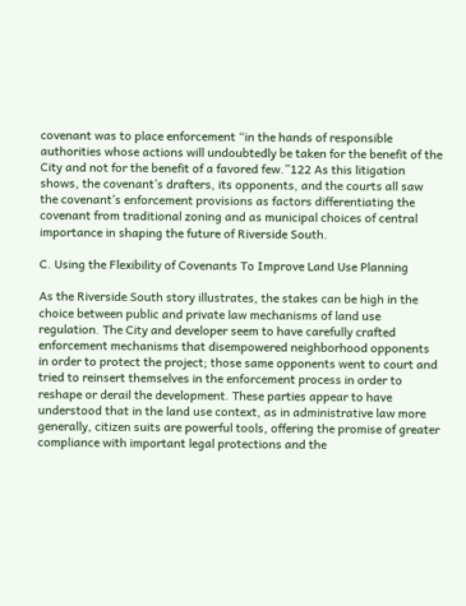covenant was to place enforcement “in the hands of responsible authorities whose actions will undoubtedly be taken for the benefit of the City and not for the benefit of a favored few.”122 As this litigation shows, the covenant’s drafters, its opponents, and the courts all saw the covenant’s enforcement provisions as factors differentiating the covenant from traditional zoning and as municipal choices of central importance in shaping the future of Riverside South.

C. Using the Flexibility of Covenants To Improve Land Use Planning

As the Riverside South story illustrates, the stakes can be high in the choice between public and private law mechanisms of land use regulation. The City and developer seem to have carefully crafted enforcement mechanisms that disempowered neighborhood opponents in order to protect the project; those same opponents went to court and tried to reinsert themselves in the enforcement process in order to reshape or derail the development. These parties appear to have understood that in the land use context, as in administrative law more generally, citizen suits are powerful tools, offering the promise of greater compliance with important legal protections and the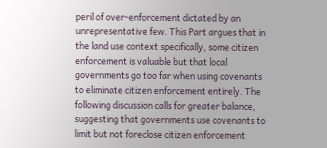peril of over-enforcement dictated by an unrepresentative few. This Part argues that in the land use context specifically, some citizen enforcement is valuable but that local governments go too far when using covenants to eliminate citizen enforcement entirely. The following discussion calls for greater balance, suggesting that governments use covenants to limit but not foreclose citizen enforcement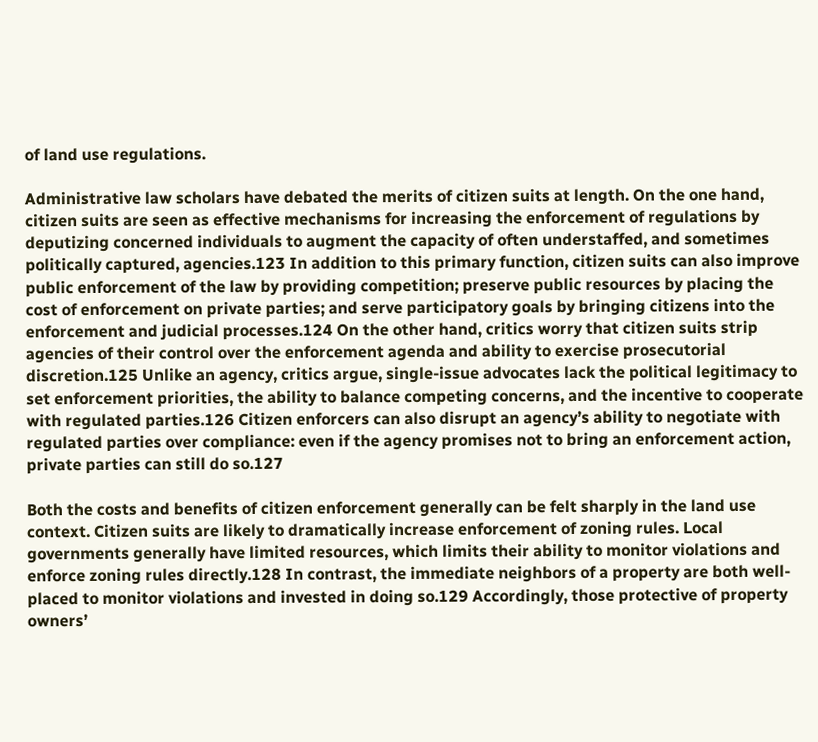of land use regulations.

Administrative law scholars have debated the merits of citizen suits at length. On the one hand, citizen suits are seen as effective mechanisms for increasing the enforcement of regulations by deputizing concerned individuals to augment the capacity of often understaffed, and sometimes politically captured, agencies.123 In addition to this primary function, citizen suits can also improve public enforcement of the law by providing competition; preserve public resources by placing the cost of enforcement on private parties; and serve participatory goals by bringing citizens into the enforcement and judicial processes.124 On the other hand, critics worry that citizen suits strip agencies of their control over the enforcement agenda and ability to exercise prosecutorial discretion.125 Unlike an agency, critics argue, single-issue advocates lack the political legitimacy to set enforcement priorities, the ability to balance competing concerns, and the incentive to cooperate with regulated parties.126 Citizen enforcers can also disrupt an agency’s ability to negotiate with regulated parties over compliance: even if the agency promises not to bring an enforcement action, private parties can still do so.127

Both the costs and benefits of citizen enforcement generally can be felt sharply in the land use context. Citizen suits are likely to dramatically increase enforcement of zoning rules. Local governments generally have limited resources, which limits their ability to monitor violations and enforce zoning rules directly.128 In contrast, the immediate neighbors of a property are both well-placed to monitor violations and invested in doing so.129 Accordingly, those protective of property owners’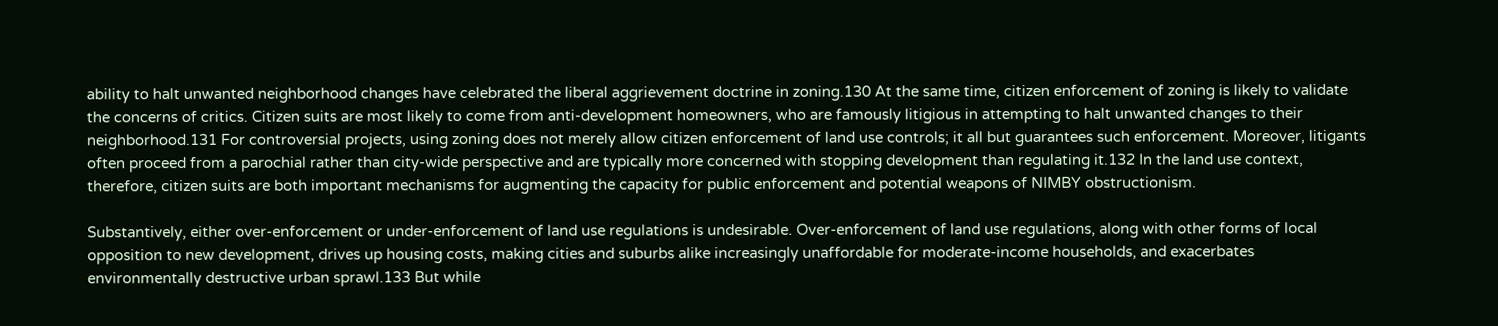ability to halt unwanted neighborhood changes have celebrated the liberal aggrievement doctrine in zoning.130 At the same time, citizen enforcement of zoning is likely to validate the concerns of critics. Citizen suits are most likely to come from anti-development homeowners, who are famously litigious in attempting to halt unwanted changes to their neighborhood.131 For controversial projects, using zoning does not merely allow citizen enforcement of land use controls; it all but guarantees such enforcement. Moreover, litigants often proceed from a parochial rather than city-wide perspective and are typically more concerned with stopping development than regulating it.132 In the land use context, therefore, citizen suits are both important mechanisms for augmenting the capacity for public enforcement and potential weapons of NIMBY obstructionism.

Substantively, either over-enforcement or under-enforcement of land use regulations is undesirable. Over-enforcement of land use regulations, along with other forms of local opposition to new development, drives up housing costs, making cities and suburbs alike increasingly unaffordable for moderate-income households, and exacerbates environmentally destructive urban sprawl.133 But while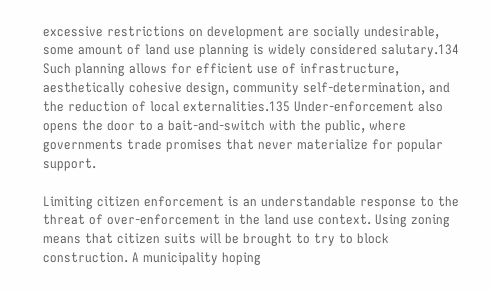excessive restrictions on development are socially undesirable, some amount of land use planning is widely considered salutary.134 Such planning allows for efficient use of infrastructure, aesthetically cohesive design, community self-determination, and the reduction of local externalities.135 Under-enforcement also opens the door to a bait-and-switch with the public, where governments trade promises that never materialize for popular support.

Limiting citizen enforcement is an understandable response to the threat of over-enforcement in the land use context. Using zoning means that citizen suits will be brought to try to block construction. A municipality hoping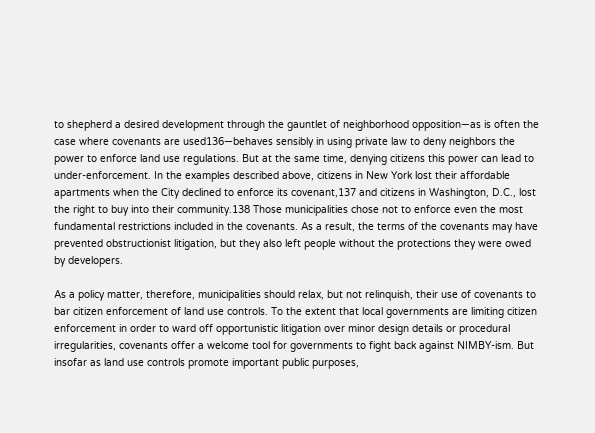to shepherd a desired development through the gauntlet of neighborhood opposition—as is often the case where covenants are used136—behaves sensibly in using private law to deny neighbors the power to enforce land use regulations. But at the same time, denying citizens this power can lead to under-enforcement. In the examples described above, citizens in New York lost their affordable apartments when the City declined to enforce its covenant,137 and citizens in Washington, D.C., lost the right to buy into their community.138 Those municipalities chose not to enforce even the most fundamental restrictions included in the covenants. As a result, the terms of the covenants may have prevented obstructionist litigation, but they also left people without the protections they were owed by developers.

As a policy matter, therefore, municipalities should relax, but not relinquish, their use of covenants to bar citizen enforcement of land use controls. To the extent that local governments are limiting citizen enforcement in order to ward off opportunistic litigation over minor design details or procedural irregularities, covenants offer a welcome tool for governments to fight back against NIMBY-ism. But insofar as land use controls promote important public purposes,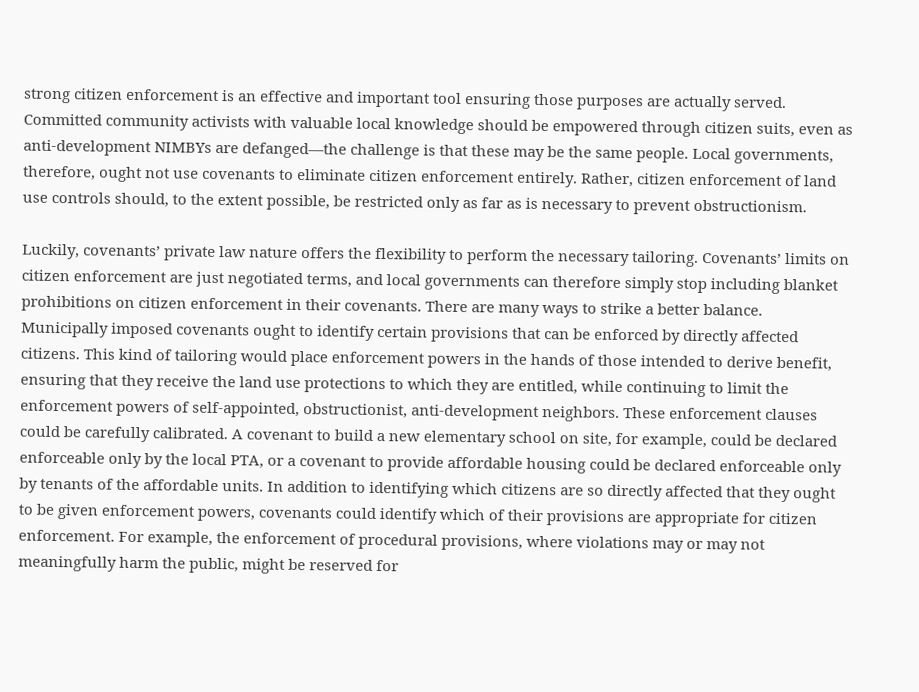strong citizen enforcement is an effective and important tool ensuring those purposes are actually served. Committed community activists with valuable local knowledge should be empowered through citizen suits, even as anti-development NIMBYs are defanged—the challenge is that these may be the same people. Local governments, therefore, ought not use covenants to eliminate citizen enforcement entirely. Rather, citizen enforcement of land use controls should, to the extent possible, be restricted only as far as is necessary to prevent obstructionism.

Luckily, covenants’ private law nature offers the flexibility to perform the necessary tailoring. Covenants’ limits on citizen enforcement are just negotiated terms, and local governments can therefore simply stop including blanket prohibitions on citizen enforcement in their covenants. There are many ways to strike a better balance. Municipally imposed covenants ought to identify certain provisions that can be enforced by directly affected citizens. This kind of tailoring would place enforcement powers in the hands of those intended to derive benefit, ensuring that they receive the land use protections to which they are entitled, while continuing to limit the enforcement powers of self-appointed, obstructionist, anti-development neighbors. These enforcement clauses could be carefully calibrated. A covenant to build a new elementary school on site, for example, could be declared enforceable only by the local PTA, or a covenant to provide affordable housing could be declared enforceable only by tenants of the affordable units. In addition to identifying which citizens are so directly affected that they ought to be given enforcement powers, covenants could identify which of their provisions are appropriate for citizen enforcement. For example, the enforcement of procedural provisions, where violations may or may not meaningfully harm the public, might be reserved for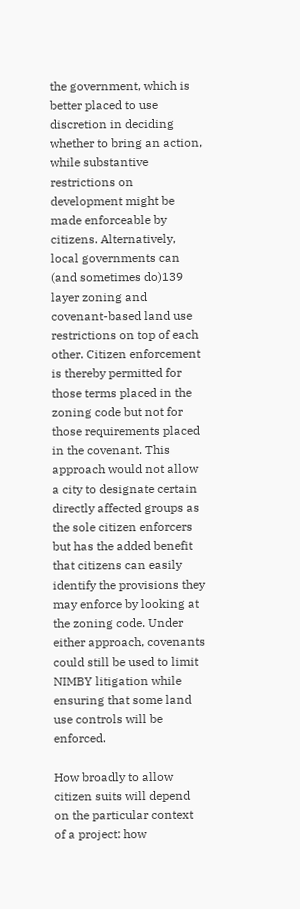the government, which is better placed to use discretion in deciding whether to bring an action, while substantive restrictions on development might be made enforceable by citizens. Alternatively, local governments can (and sometimes do)139 layer zoning and covenant-based land use restrictions on top of each other. Citizen enforcement is thereby permitted for those terms placed in the zoning code but not for those requirements placed in the covenant. This approach would not allow a city to designate certain directly affected groups as the sole citizen enforcers but has the added benefit that citizens can easily identify the provisions they may enforce by looking at the zoning code. Under either approach, covenants could still be used to limit NIMBY litigation while ensuring that some land use controls will be enforced.

How broadly to allow citizen suits will depend on the particular context of a project: how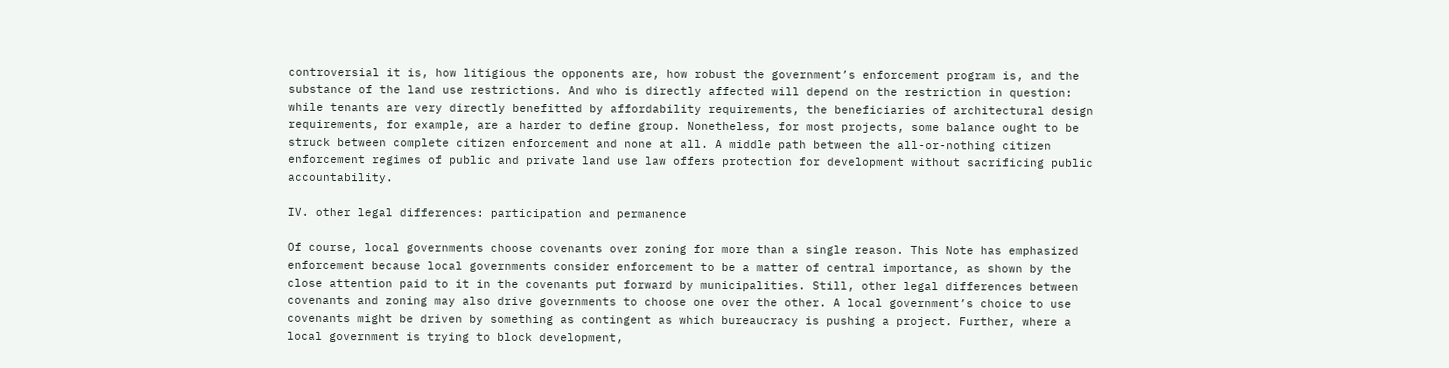controversial it is, how litigious the opponents are, how robust the government’s enforcement program is, and the substance of the land use restrictions. And who is directly affected will depend on the restriction in question: while tenants are very directly benefitted by affordability requirements, the beneficiaries of architectural design requirements, for example, are a harder to define group. Nonetheless, for most projects, some balance ought to be struck between complete citizen enforcement and none at all. A middle path between the all-or-nothing citizen enforcement regimes of public and private land use law offers protection for development without sacrificing public accountability.

IV. other legal differences: participation and permanence

Of course, local governments choose covenants over zoning for more than a single reason. This Note has emphasized enforcement because local governments consider enforcement to be a matter of central importance, as shown by the close attention paid to it in the covenants put forward by municipalities. Still, other legal differences between covenants and zoning may also drive governments to choose one over the other. A local government’s choice to use covenants might be driven by something as contingent as which bureaucracy is pushing a project. Further, where a local government is trying to block development,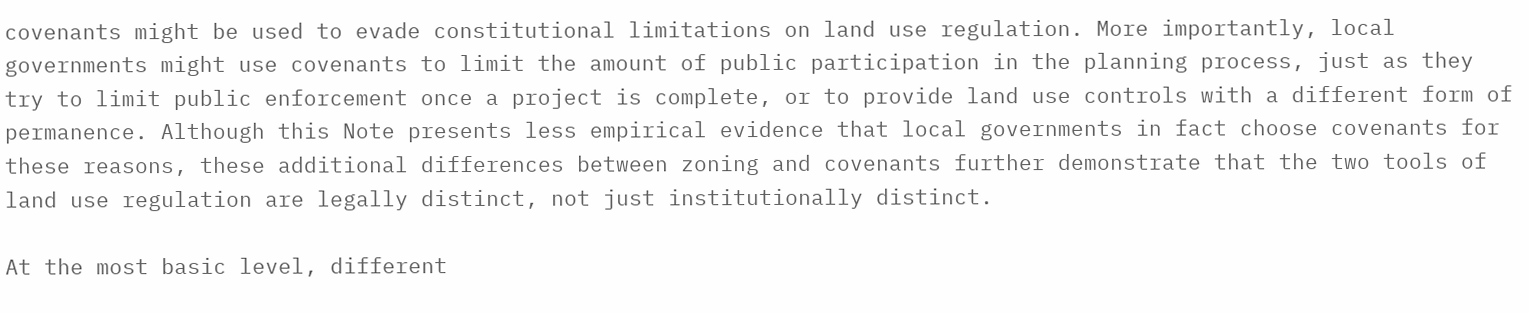covenants might be used to evade constitutional limitations on land use regulation. More importantly, local governments might use covenants to limit the amount of public participation in the planning process, just as they try to limit public enforcement once a project is complete, or to provide land use controls with a different form of permanence. Although this Note presents less empirical evidence that local governments in fact choose covenants for these reasons, these additional differences between zoning and covenants further demonstrate that the two tools of land use regulation are legally distinct, not just institutionally distinct.

At the most basic level, different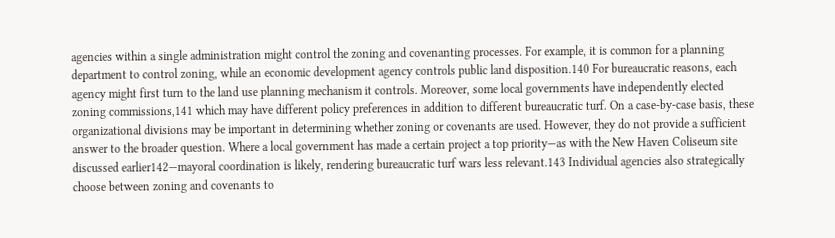agencies within a single administration might control the zoning and covenanting processes. For example, it is common for a planning department to control zoning, while an economic development agency controls public land disposition.140 For bureaucratic reasons, each agency might first turn to the land use planning mechanism it controls. Moreover, some local governments have independently elected zoning commissions,141 which may have different policy preferences in addition to different bureaucratic turf. On a case-by-case basis, these organizational divisions may be important in determining whether zoning or covenants are used. However, they do not provide a sufficient answer to the broader question. Where a local government has made a certain project a top priority—as with the New Haven Coliseum site discussed earlier142—mayoral coordination is likely, rendering bureaucratic turf wars less relevant.143 Individual agencies also strategically choose between zoning and covenants to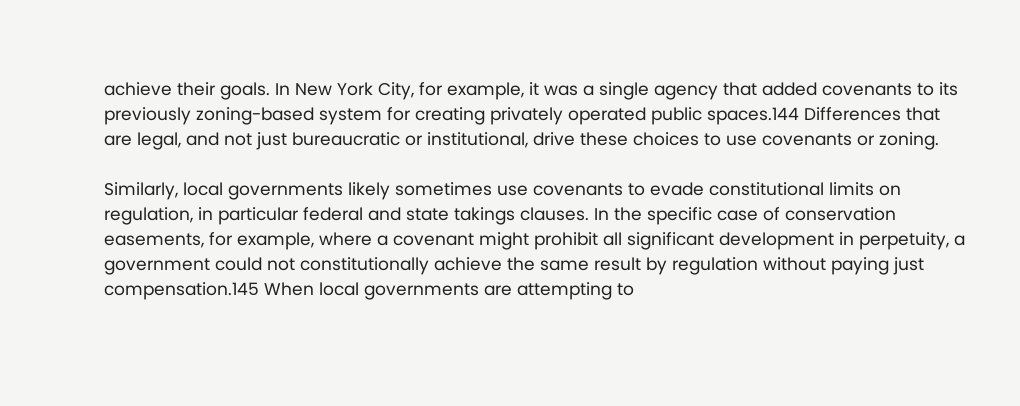achieve their goals. In New York City, for example, it was a single agency that added covenants to its previously zoning-based system for creating privately operated public spaces.144 Differences that are legal, and not just bureaucratic or institutional, drive these choices to use covenants or zoning.

Similarly, local governments likely sometimes use covenants to evade constitutional limits on regulation, in particular federal and state takings clauses. In the specific case of conservation easements, for example, where a covenant might prohibit all significant development in perpetuity, a government could not constitutionally achieve the same result by regulation without paying just compensation.145 When local governments are attempting to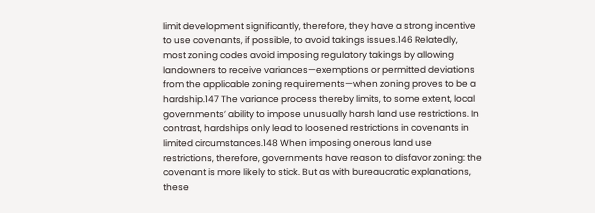limit development significantly, therefore, they have a strong incentive to use covenants, if possible, to avoid takings issues.146 Relatedly, most zoning codes avoid imposing regulatory takings by allowing landowners to receive variances—exemptions or permitted deviations from the applicable zoning requirements—when zoning proves to be a hardship.147 The variance process thereby limits, to some extent, local governments’ ability to impose unusually harsh land use restrictions. In contrast, hardships only lead to loosened restrictions in covenants in limited circumstances.148 When imposing onerous land use restrictions, therefore, governments have reason to disfavor zoning: the covenant is more likely to stick. But as with bureaucratic explanations, these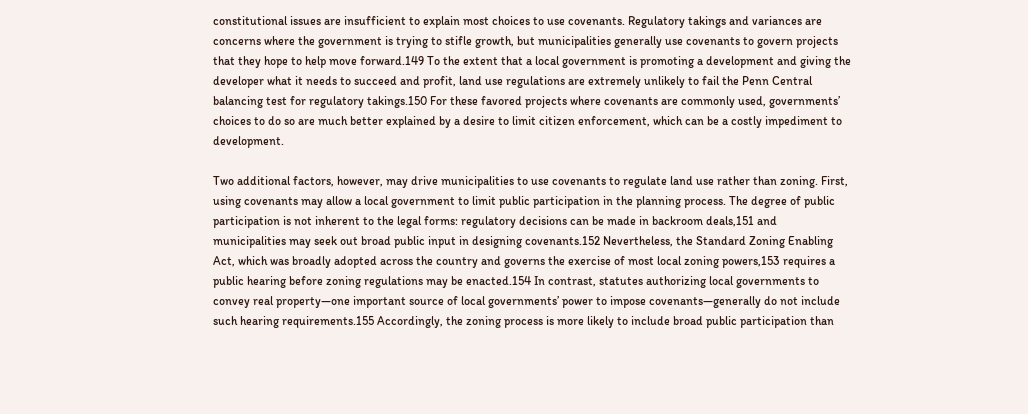constitutional issues are insufficient to explain most choices to use covenants. Regulatory takings and variances are concerns where the government is trying to stifle growth, but municipalities generally use covenants to govern projects that they hope to help move forward.149 To the extent that a local government is promoting a development and giving the developer what it needs to succeed and profit, land use regulations are extremely unlikely to fail the Penn Central balancing test for regulatory takings.150 For these favored projects where covenants are commonly used, governments’ choices to do so are much better explained by a desire to limit citizen enforcement, which can be a costly impediment to development.

Two additional factors, however, may drive municipalities to use covenants to regulate land use rather than zoning. First, using covenants may allow a local government to limit public participation in the planning process. The degree of public participation is not inherent to the legal forms: regulatory decisions can be made in backroom deals,151 and municipalities may seek out broad public input in designing covenants.152 Nevertheless, the Standard Zoning Enabling Act, which was broadly adopted across the country and governs the exercise of most local zoning powers,153 requires a public hearing before zoning regulations may be enacted.154 In contrast, statutes authorizing local governments to convey real property—one important source of local governments’ power to impose covenants—generally do not include such hearing requirements.155 Accordingly, the zoning process is more likely to include broad public participation than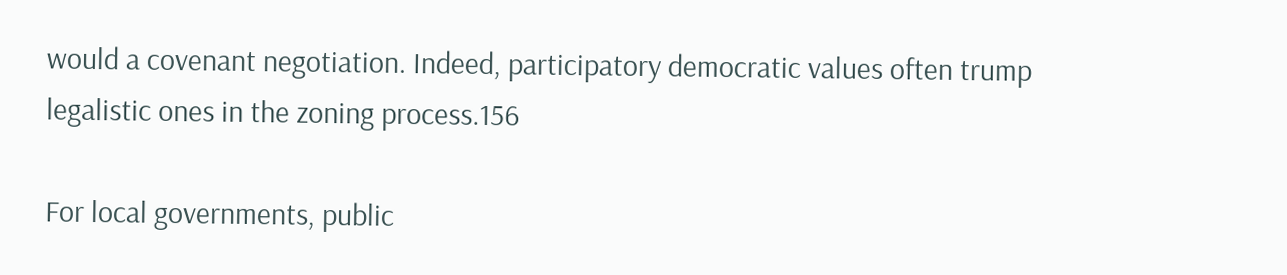would a covenant negotiation. Indeed, participatory democratic values often trump legalistic ones in the zoning process.156

For local governments, public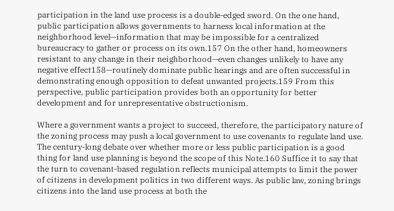participation in the land use process is a double-edged sword. On the one hand, public participation allows governments to harness local information at the neighborhood level—information that may be impossible for a centralized bureaucracy to gather or process on its own.157 On the other hand, homeowners resistant to any change in their neighborhood—even changes unlikely to have any negative effect158—routinely dominate public hearings and are often successful in demonstrating enough opposition to defeat unwanted projects.159 From this perspective, public participation provides both an opportunity for better development and for unrepresentative obstructionism.

Where a government wants a project to succeed, therefore, the participatory nature of the zoning process may push a local government to use covenants to regulate land use. The century-long debate over whether more or less public participation is a good thing for land use planning is beyond the scope of this Note.160 Suffice it to say that the turn to covenant-based regulation reflects municipal attempts to limit the power of citizens in development politics in two different ways. As public law, zoning brings citizens into the land use process at both the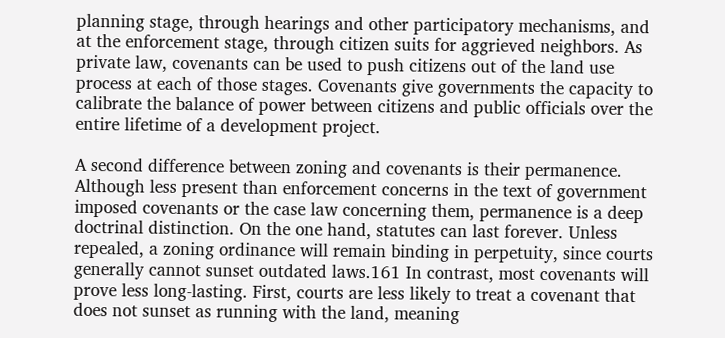planning stage, through hearings and other participatory mechanisms, and at the enforcement stage, through citizen suits for aggrieved neighbors. As private law, covenants can be used to push citizens out of the land use process at each of those stages. Covenants give governments the capacity to calibrate the balance of power between citizens and public officials over the entire lifetime of a development project.

A second difference between zoning and covenants is their permanence. Although less present than enforcement concerns in the text of government imposed covenants or the case law concerning them, permanence is a deep doctrinal distinction. On the one hand, statutes can last forever. Unless repealed, a zoning ordinance will remain binding in perpetuity, since courts generally cannot sunset outdated laws.161 In contrast, most covenants will prove less long-lasting. First, courts are less likely to treat a covenant that does not sunset as running with the land, meaning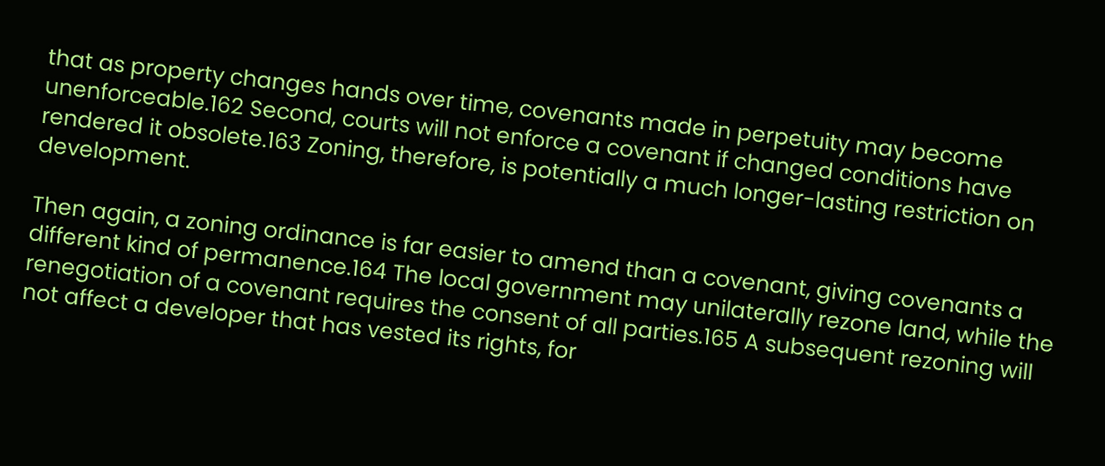that as property changes hands over time, covenants made in perpetuity may become unenforceable.162 Second, courts will not enforce a covenant if changed conditions have rendered it obsolete.163 Zoning, therefore, is potentially a much longer-lasting restriction on development.

Then again, a zoning ordinance is far easier to amend than a covenant, giving covenants a different kind of permanence.164 The local government may unilaterally rezone land, while the renegotiation of a covenant requires the consent of all parties.165 A subsequent rezoning will not affect a developer that has vested its rights, for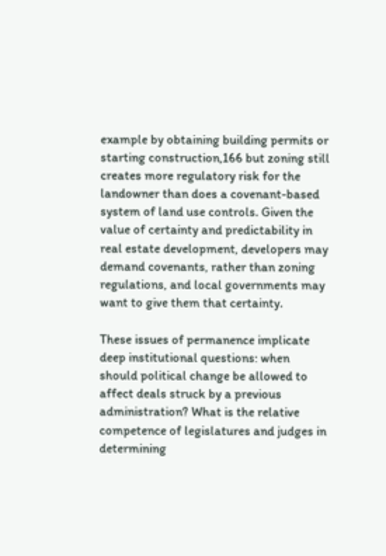example by obtaining building permits or starting construction,166 but zoning still creates more regulatory risk for the landowner than does a covenant-based system of land use controls. Given the value of certainty and predictability in real estate development, developers may demand covenants, rather than zoning regulations, and local governments may want to give them that certainty.

These issues of permanence implicate deep institutional questions: when should political change be allowed to affect deals struck by a previous administration? What is the relative competence of legislatures and judges in determining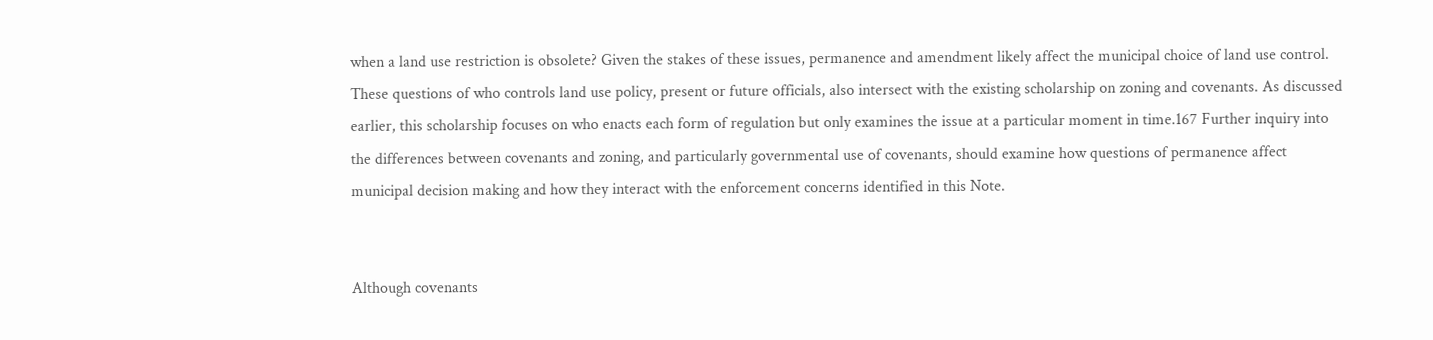when a land use restriction is obsolete? Given the stakes of these issues, permanence and amendment likely affect the municipal choice of land use control. These questions of who controls land use policy, present or future officials, also intersect with the existing scholarship on zoning and covenants. As discussed earlier, this scholarship focuses on who enacts each form of regulation but only examines the issue at a particular moment in time.167 Further inquiry into the differences between covenants and zoning, and particularly governmental use of covenants, should examine how questions of permanence affect municipal decision making and how they interact with the enforcement concerns identified in this Note.


Although covenants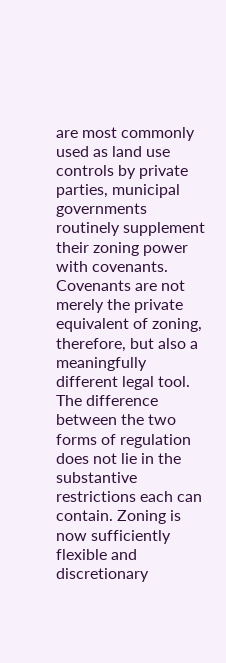are most commonly used as land use controls by private parties, municipal governments routinely supplement their zoning power with covenants. Covenants are not merely the private equivalent of zoning, therefore, but also a meaningfully different legal tool. The difference between the two forms of regulation does not lie in the substantive restrictions each can contain. Zoning is now sufficiently flexible and discretionary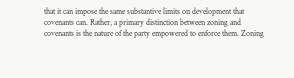that it can impose the same substantive limits on development that covenants can. Rather, a primary distinction between zoning and covenants is the nature of the party empowered to enforce them. Zoning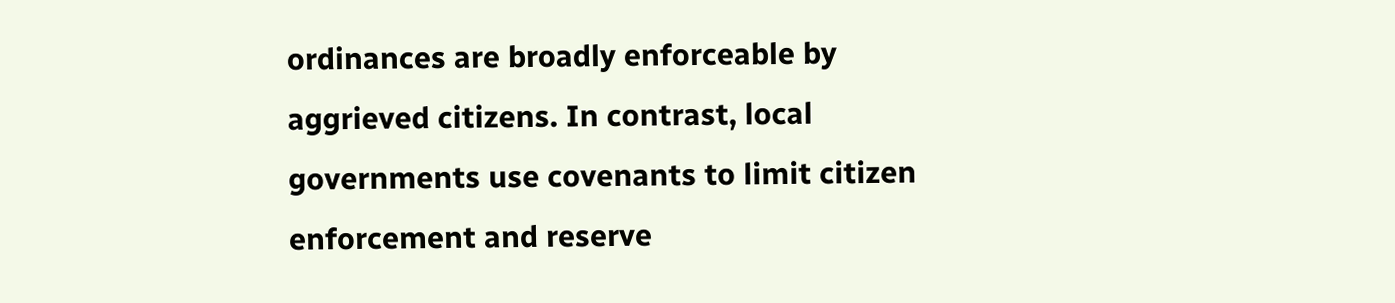ordinances are broadly enforceable by aggrieved citizens. In contrast, local governments use covenants to limit citizen enforcement and reserve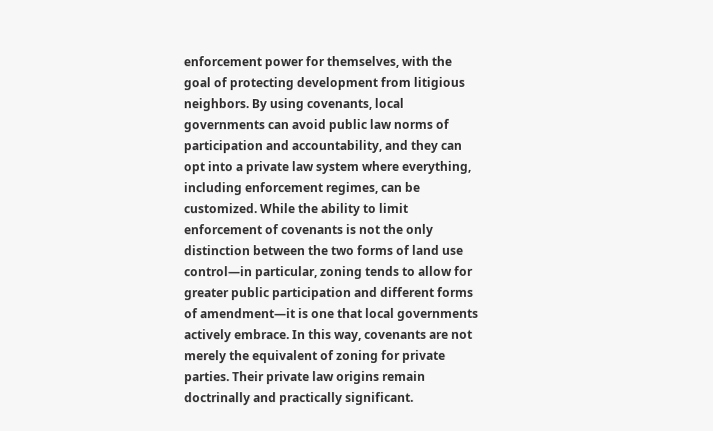enforcement power for themselves, with the goal of protecting development from litigious neighbors. By using covenants, local governments can avoid public law norms of participation and accountability, and they can opt into a private law system where everything, including enforcement regimes, can be customized. While the ability to limit enforcement of covenants is not the only distinction between the two forms of land use control—in particular, zoning tends to allow for greater public participation and different forms of amendment—it is one that local governments actively embrace. In this way, covenants are not merely the equivalent of zoning for private parties. Their private law origins remain doctrinally and practically significant.